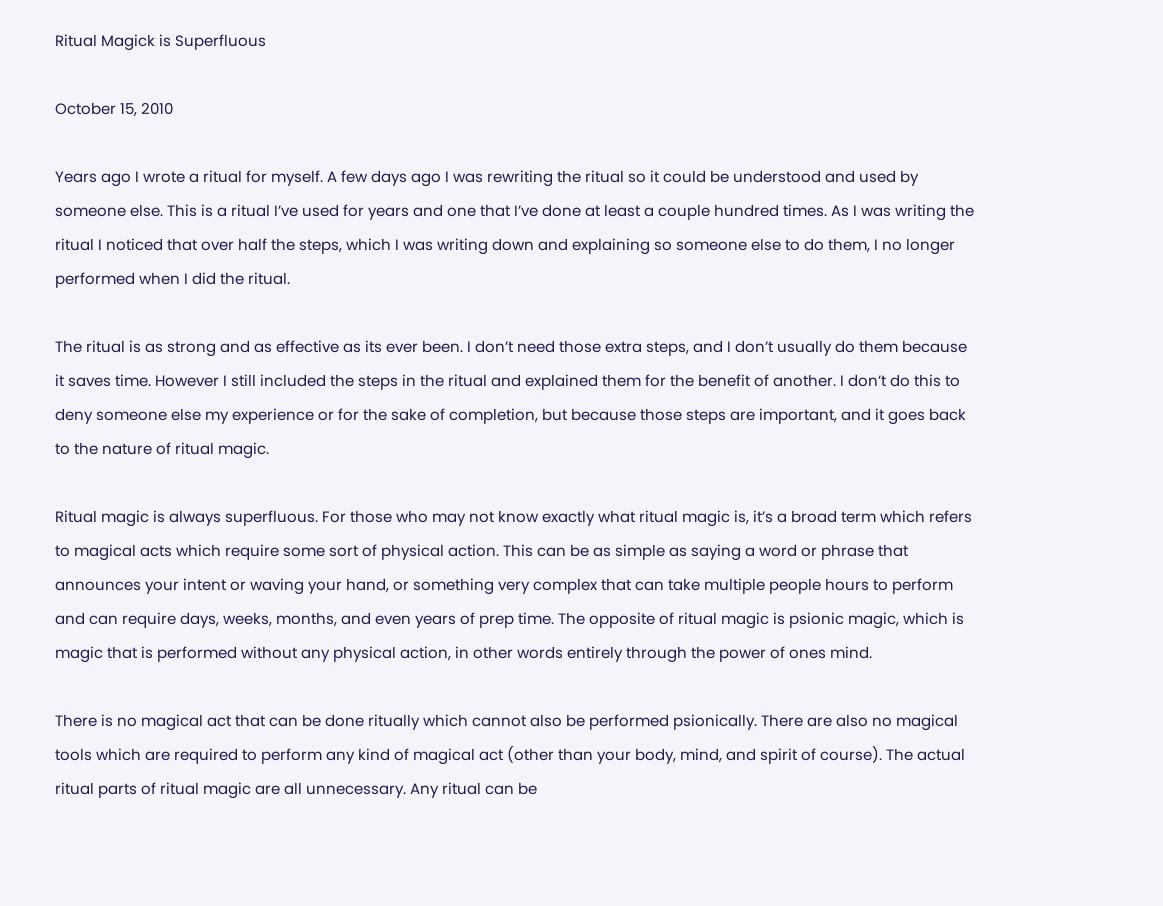Ritual Magick is Superfluous

October 15, 2010

Years ago I wrote a ritual for myself. A few days ago I was rewriting the ritual so it could be understood and used by someone else. This is a ritual I’ve used for years and one that I’ve done at least a couple hundred times. As I was writing the ritual I noticed that over half the steps, which I was writing down and explaining so someone else to do them, I no longer performed when I did the ritual.

The ritual is as strong and as effective as its ever been. I don’t need those extra steps, and I don’t usually do them because it saves time. However I still included the steps in the ritual and explained them for the benefit of another. I don’t do this to deny someone else my experience or for the sake of completion, but because those steps are important, and it goes back to the nature of ritual magic.

Ritual magic is always superfluous. For those who may not know exactly what ritual magic is, it’s a broad term which refers to magical acts which require some sort of physical action. This can be as simple as saying a word or phrase that announces your intent or waving your hand, or something very complex that can take multiple people hours to perform and can require days, weeks, months, and even years of prep time. The opposite of ritual magic is psionic magic, which is magic that is performed without any physical action, in other words entirely through the power of ones mind.

There is no magical act that can be done ritually which cannot also be performed psionically. There are also no magical tools which are required to perform any kind of magical act (other than your body, mind, and spirit of course). The actual ritual parts of ritual magic are all unnecessary. Any ritual can be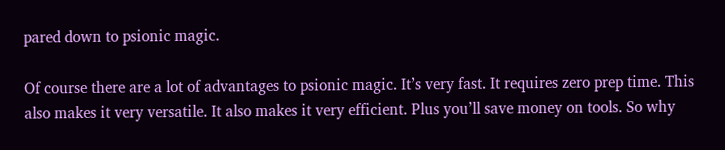pared down to psionic magic.

Of course there are a lot of advantages to psionic magic. It’s very fast. It requires zero prep time. This also makes it very versatile. It also makes it very efficient. Plus you’ll save money on tools. So why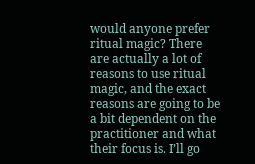would anyone prefer ritual magic? There are actually a lot of reasons to use ritual magic, and the exact reasons are going to be a bit dependent on the practitioner and what their focus is. I’ll go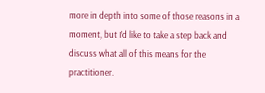more in depth into some of those reasons in a moment, but I’d like to take a step back and discuss what all of this means for the practitioner.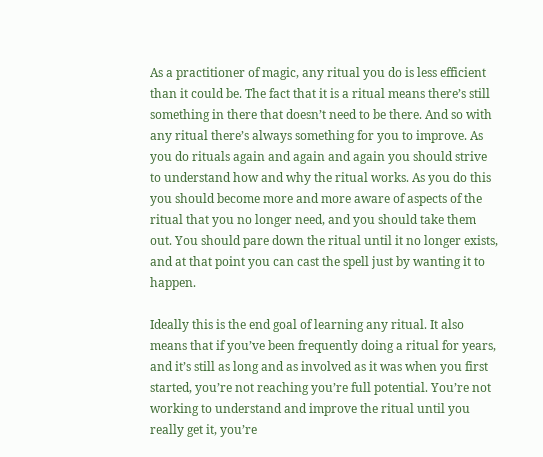As a practitioner of magic, any ritual you do is less efficient than it could be. The fact that it is a ritual means there’s still something in there that doesn’t need to be there. And so with any ritual there’s always something for you to improve. As you do rituals again and again and again you should strive to understand how and why the ritual works. As you do this you should become more and more aware of aspects of the ritual that you no longer need, and you should take them out. You should pare down the ritual until it no longer exists, and at that point you can cast the spell just by wanting it to happen.

Ideally this is the end goal of learning any ritual. It also means that if you’ve been frequently doing a ritual for years, and it’s still as long and as involved as it was when you first started, you’re not reaching you’re full potential. You’re not working to understand and improve the ritual until you really get it, you’re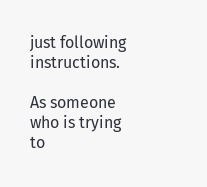just following instructions.

As someone who is trying to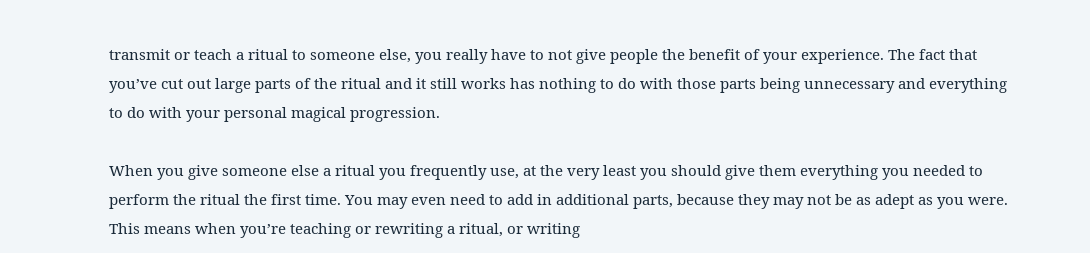transmit or teach a ritual to someone else, you really have to not give people the benefit of your experience. The fact that you’ve cut out large parts of the ritual and it still works has nothing to do with those parts being unnecessary and everything to do with your personal magical progression.

When you give someone else a ritual you frequently use, at the very least you should give them everything you needed to perform the ritual the first time. You may even need to add in additional parts, because they may not be as adept as you were. This means when you’re teaching or rewriting a ritual, or writing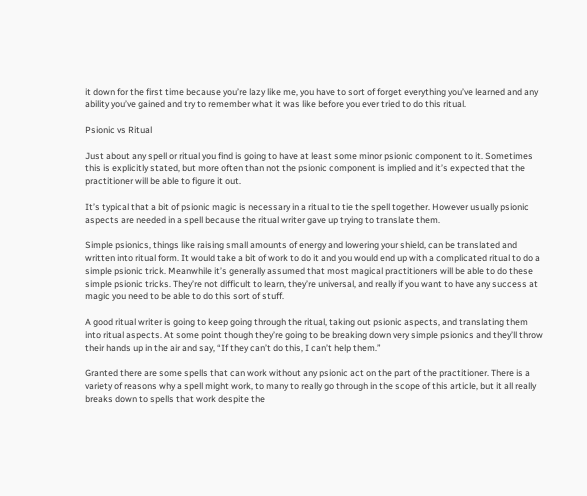it down for the first time because you’re lazy like me, you have to sort of forget everything you’ve learned and any ability you’ve gained and try to remember what it was like before you ever tried to do this ritual.

Psionic vs Ritual

Just about any spell or ritual you find is going to have at least some minor psionic component to it. Sometimes this is explicitly stated, but more often than not the psionic component is implied and it’s expected that the practitioner will be able to figure it out.

It’s typical that a bit of psionic magic is necessary in a ritual to tie the spell together. However usually psionic aspects are needed in a spell because the ritual writer gave up trying to translate them.

Simple psionics, things like raising small amounts of energy and lowering your shield, can be translated and written into ritual form. It would take a bit of work to do it and you would end up with a complicated ritual to do a simple psionic trick. Meanwhile it’s generally assumed that most magical practitioners will be able to do these simple psionic tricks. They’re not difficult to learn, they’re universal, and really if you want to have any success at magic you need to be able to do this sort of stuff.

A good ritual writer is going to keep going through the ritual, taking out psionic aspects, and translating them into ritual aspects. At some point though they’re going to be breaking down very simple psionics and they’ll throw their hands up in the air and say, “If they can’t do this, I can’t help them.”

Granted there are some spells that can work without any psionic act on the part of the practitioner. There is a variety of reasons why a spell might work, to many to really go through in the scope of this article, but it all really breaks down to spells that work despite the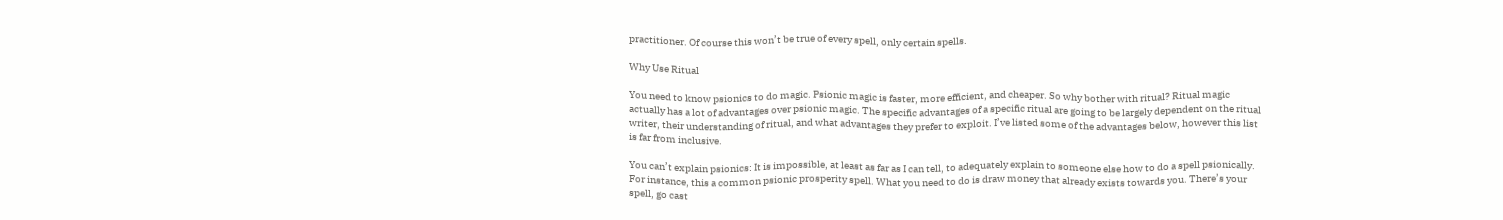practitioner. Of course this won’t be true of every spell, only certain spells.

Why Use Ritual

You need to know psionics to do magic. Psionic magic is faster, more efficient, and cheaper. So why bother with ritual? Ritual magic actually has a lot of advantages over psionic magic. The specific advantages of a specific ritual are going to be largely dependent on the ritual writer, their understanding of ritual, and what advantages they prefer to exploit. I’ve listed some of the advantages below, however this list is far from inclusive.

You can’t explain psionics: It is impossible, at least as far as I can tell, to adequately explain to someone else how to do a spell psionically. For instance, this a common psionic prosperity spell. What you need to do is draw money that already exists towards you. There’s your spell, go cast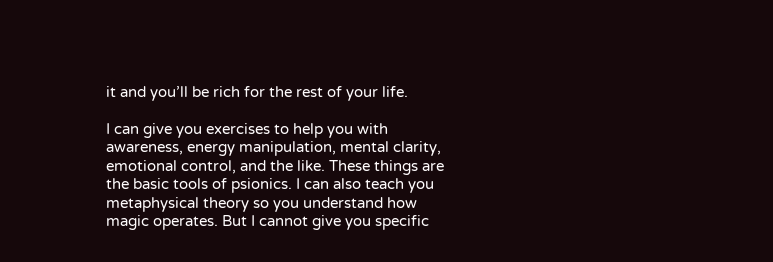it and you’ll be rich for the rest of your life.

I can give you exercises to help you with awareness, energy manipulation, mental clarity, emotional control, and the like. These things are the basic tools of psionics. I can also teach you metaphysical theory so you understand how magic operates. But I cannot give you specific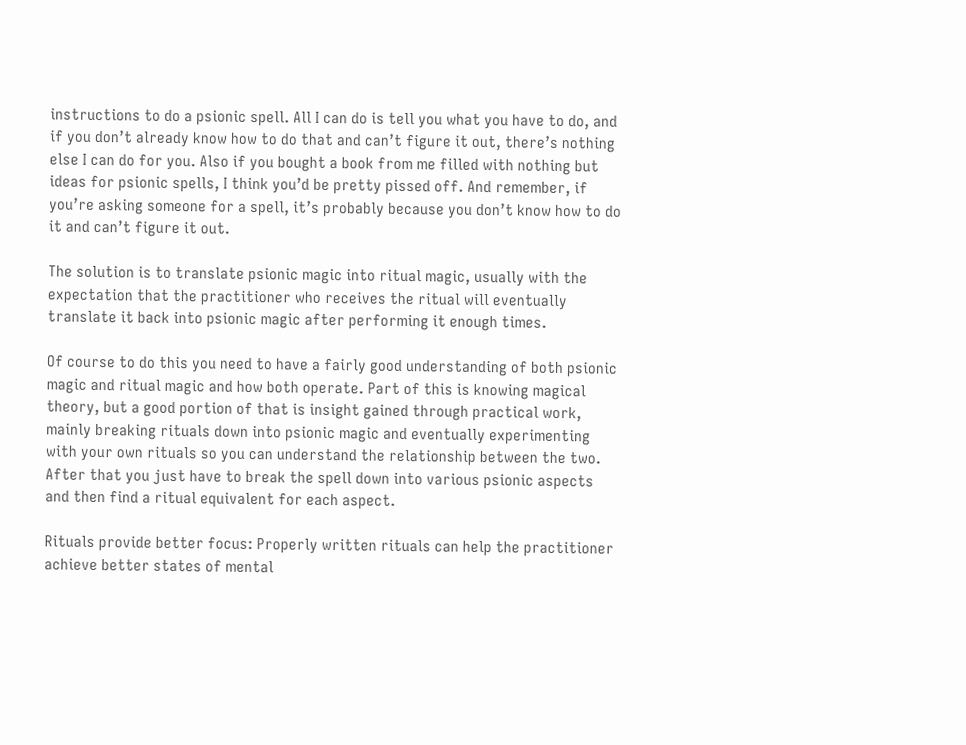instructions to do a psionic spell. All I can do is tell you what you have to do, and if you don’t already know how to do that and can’t figure it out, there’s nothing else I can do for you. Also if you bought a book from me filled with nothing but ideas for psionic spells, I think you’d be pretty pissed off. And remember, if you’re asking someone for a spell, it’s probably because you don’t know how to do it and can’t figure it out.

The solution is to translate psionic magic into ritual magic, usually with the expectation that the practitioner who receives the ritual will eventually translate it back into psionic magic after performing it enough times.

Of course to do this you need to have a fairly good understanding of both psionic magic and ritual magic and how both operate. Part of this is knowing magical theory, but a good portion of that is insight gained through practical work, mainly breaking rituals down into psionic magic and eventually experimenting with your own rituals so you can understand the relationship between the two. After that you just have to break the spell down into various psionic aspects and then find a ritual equivalent for each aspect.

Rituals provide better focus: Properly written rituals can help the practitioner achieve better states of mental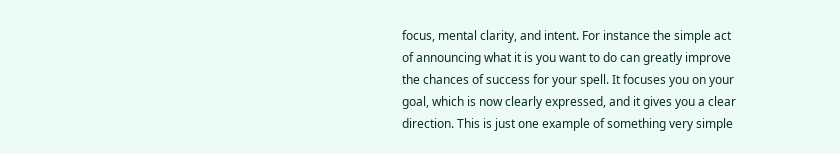focus, mental clarity, and intent. For instance the simple act of announcing what it is you want to do can greatly improve the chances of success for your spell. It focuses you on your goal, which is now clearly expressed, and it gives you a clear direction. This is just one example of something very simple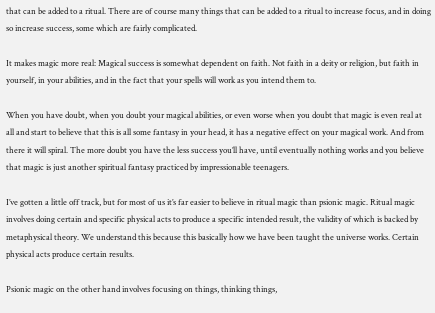that can be added to a ritual. There are of course many things that can be added to a ritual to increase focus, and in doing so increase success, some which are fairly complicated.

It makes magic more real: Magical success is somewhat dependent on faith. Not faith in a deity or religion, but faith in yourself, in your abilities, and in the fact that your spells will work as you intend them to.

When you have doubt, when you doubt your magical abilities, or even worse when you doubt that magic is even real at all and start to believe that this is all some fantasy in your head, it has a negative effect on your magical work. And from there it will spiral. The more doubt you have the less success you’ll have, until eventually nothing works and you believe that magic is just another spiritual fantasy practiced by impressionable teenagers.

I’ve gotten a little off track, but for most of us it’s far easier to believe in ritual magic than psionic magic. Ritual magic involves doing certain and specific physical acts to produce a specific intended result, the validity of which is backed by metaphysical theory. We understand this because this basically how we have been taught the universe works. Certain physical acts produce certain results.

Psionic magic on the other hand involves focusing on things, thinking things,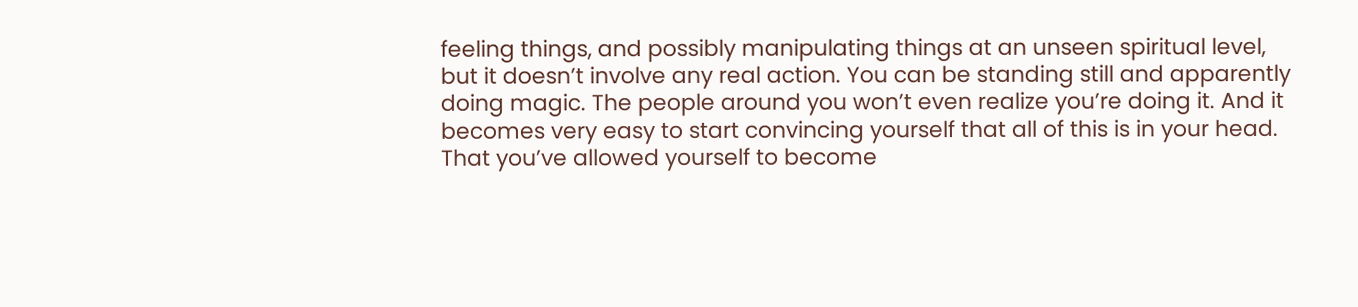feeling things, and possibly manipulating things at an unseen spiritual level, but it doesn’t involve any real action. You can be standing still and apparently doing magic. The people around you won’t even realize you’re doing it. And it becomes very easy to start convincing yourself that all of this is in your head. That you’ve allowed yourself to become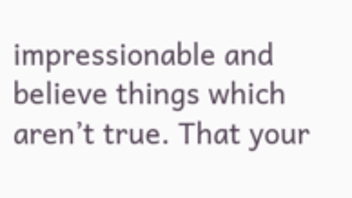impressionable and believe things which aren’t true. That your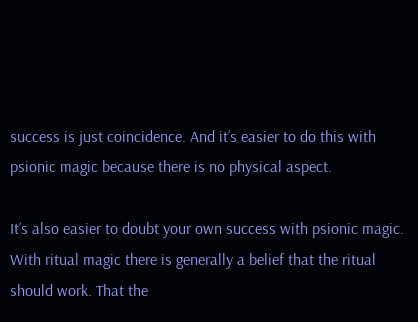success is just coincidence. And it’s easier to do this with psionic magic because there is no physical aspect.

It’s also easier to doubt your own success with psionic magic. With ritual magic there is generally a belief that the ritual should work. That the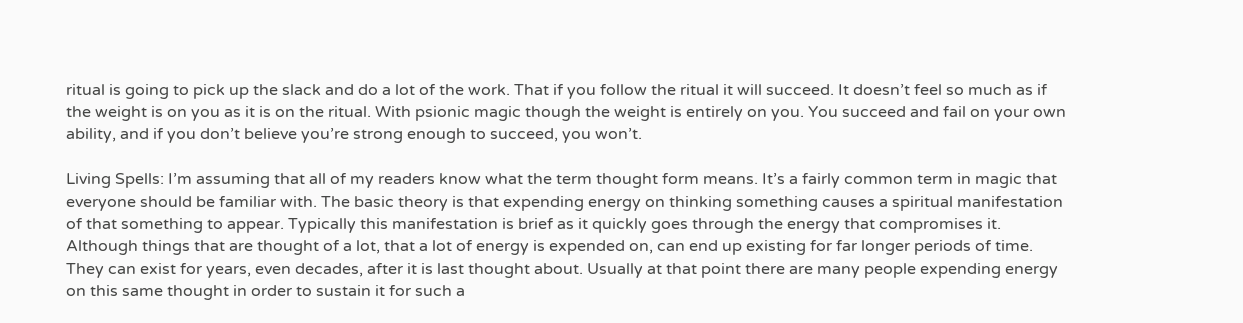ritual is going to pick up the slack and do a lot of the work. That if you follow the ritual it will succeed. It doesn’t feel so much as if the weight is on you as it is on the ritual. With psionic magic though the weight is entirely on you. You succeed and fail on your own ability, and if you don’t believe you’re strong enough to succeed, you won’t.

Living Spells: I’m assuming that all of my readers know what the term thought form means. It’s a fairly common term in magic that everyone should be familiar with. The basic theory is that expending energy on thinking something causes a spiritual manifestation of that something to appear. Typically this manifestation is brief as it quickly goes through the energy that compromises it. Although things that are thought of a lot, that a lot of energy is expended on, can end up existing for far longer periods of time. They can exist for years, even decades, after it is last thought about. Usually at that point there are many people expending energy on this same thought in order to sustain it for such a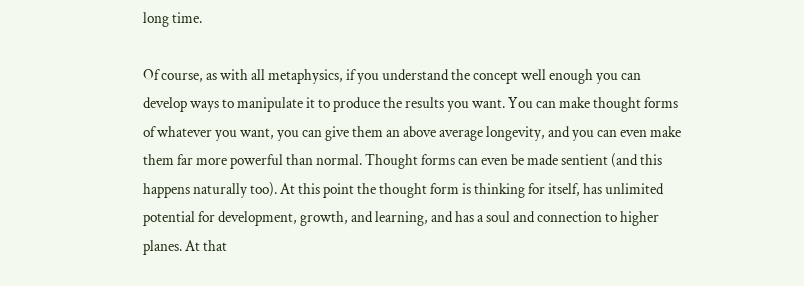long time.

Of course, as with all metaphysics, if you understand the concept well enough you can develop ways to manipulate it to produce the results you want. You can make thought forms of whatever you want, you can give them an above average longevity, and you can even make them far more powerful than normal. Thought forms can even be made sentient (and this happens naturally too). At this point the thought form is thinking for itself, has unlimited potential for development, growth, and learning, and has a soul and connection to higher planes. At that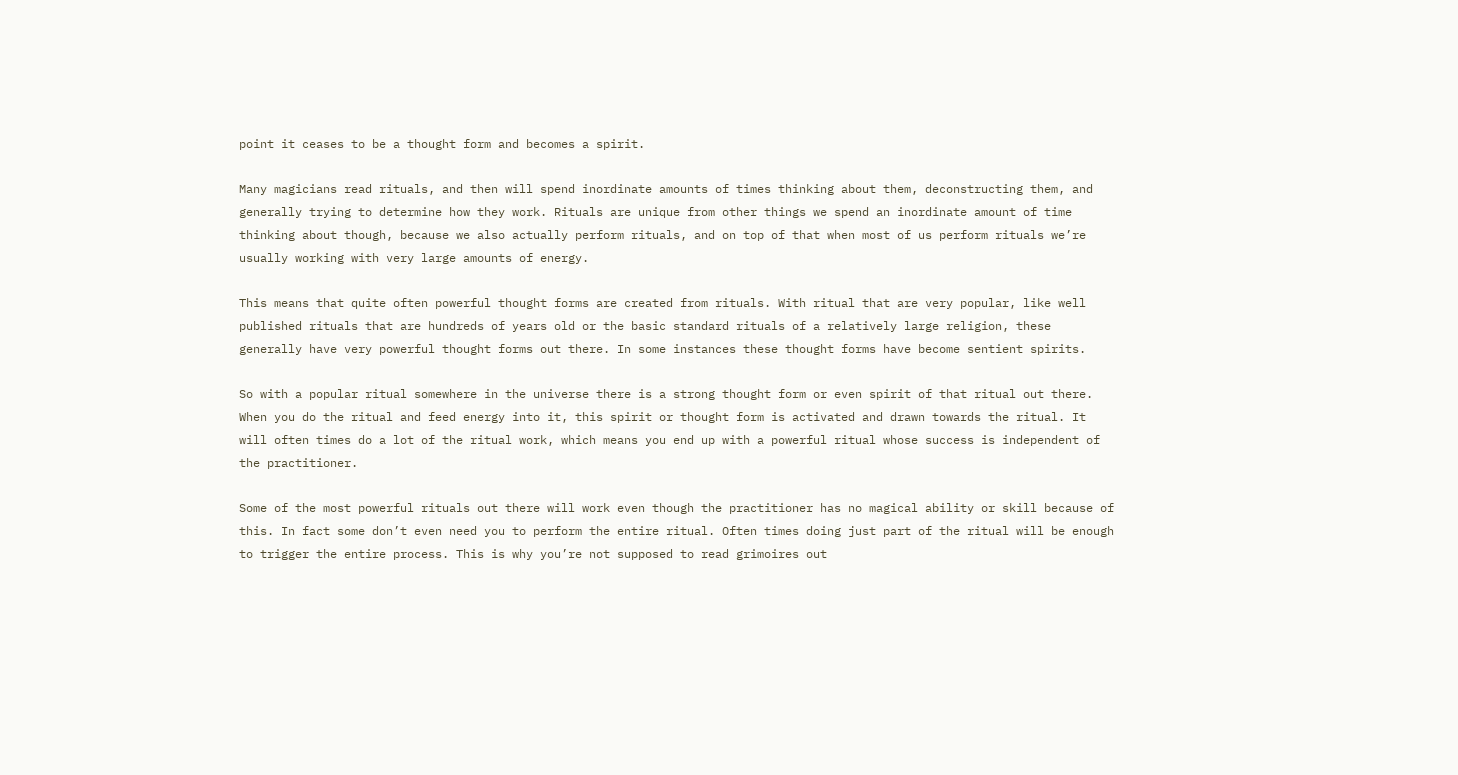point it ceases to be a thought form and becomes a spirit.

Many magicians read rituals, and then will spend inordinate amounts of times thinking about them, deconstructing them, and generally trying to determine how they work. Rituals are unique from other things we spend an inordinate amount of time thinking about though, because we also actually perform rituals, and on top of that when most of us perform rituals we’re usually working with very large amounts of energy.

This means that quite often powerful thought forms are created from rituals. With ritual that are very popular, like well published rituals that are hundreds of years old or the basic standard rituals of a relatively large religion, these generally have very powerful thought forms out there. In some instances these thought forms have become sentient spirits.

So with a popular ritual somewhere in the universe there is a strong thought form or even spirit of that ritual out there. When you do the ritual and feed energy into it, this spirit or thought form is activated and drawn towards the ritual. It will often times do a lot of the ritual work, which means you end up with a powerful ritual whose success is independent of the practitioner.

Some of the most powerful rituals out there will work even though the practitioner has no magical ability or skill because of this. In fact some don’t even need you to perform the entire ritual. Often times doing just part of the ritual will be enough to trigger the entire process. This is why you’re not supposed to read grimoires out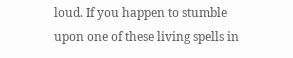loud. If you happen to stumble upon one of these living spells in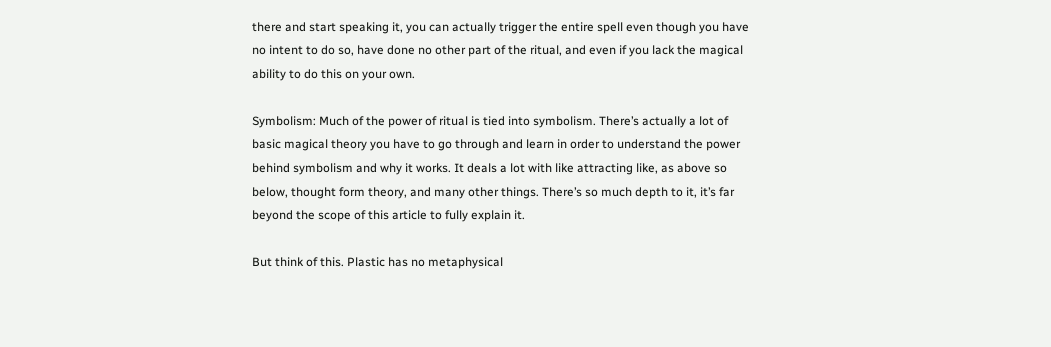there and start speaking it, you can actually trigger the entire spell even though you have no intent to do so, have done no other part of the ritual, and even if you lack the magical ability to do this on your own.

Symbolism: Much of the power of ritual is tied into symbolism. There’s actually a lot of basic magical theory you have to go through and learn in order to understand the power behind symbolism and why it works. It deals a lot with like attracting like, as above so below, thought form theory, and many other things. There’s so much depth to it, it’s far beyond the scope of this article to fully explain it.

But think of this. Plastic has no metaphysical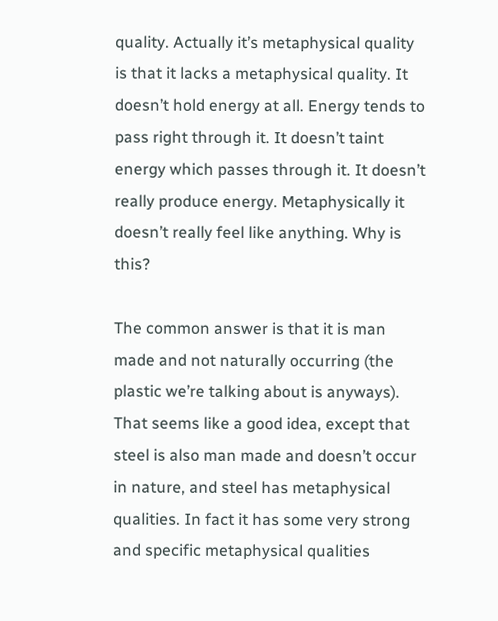quality. Actually it’s metaphysical quality is that it lacks a metaphysical quality. It doesn’t hold energy at all. Energy tends to pass right through it. It doesn’t taint energy which passes through it. It doesn’t really produce energy. Metaphysically it doesn’t really feel like anything. Why is this?

The common answer is that it is man made and not naturally occurring (the plastic we’re talking about is anyways). That seems like a good idea, except that steel is also man made and doesn’t occur in nature, and steel has metaphysical qualities. In fact it has some very strong and specific metaphysical qualities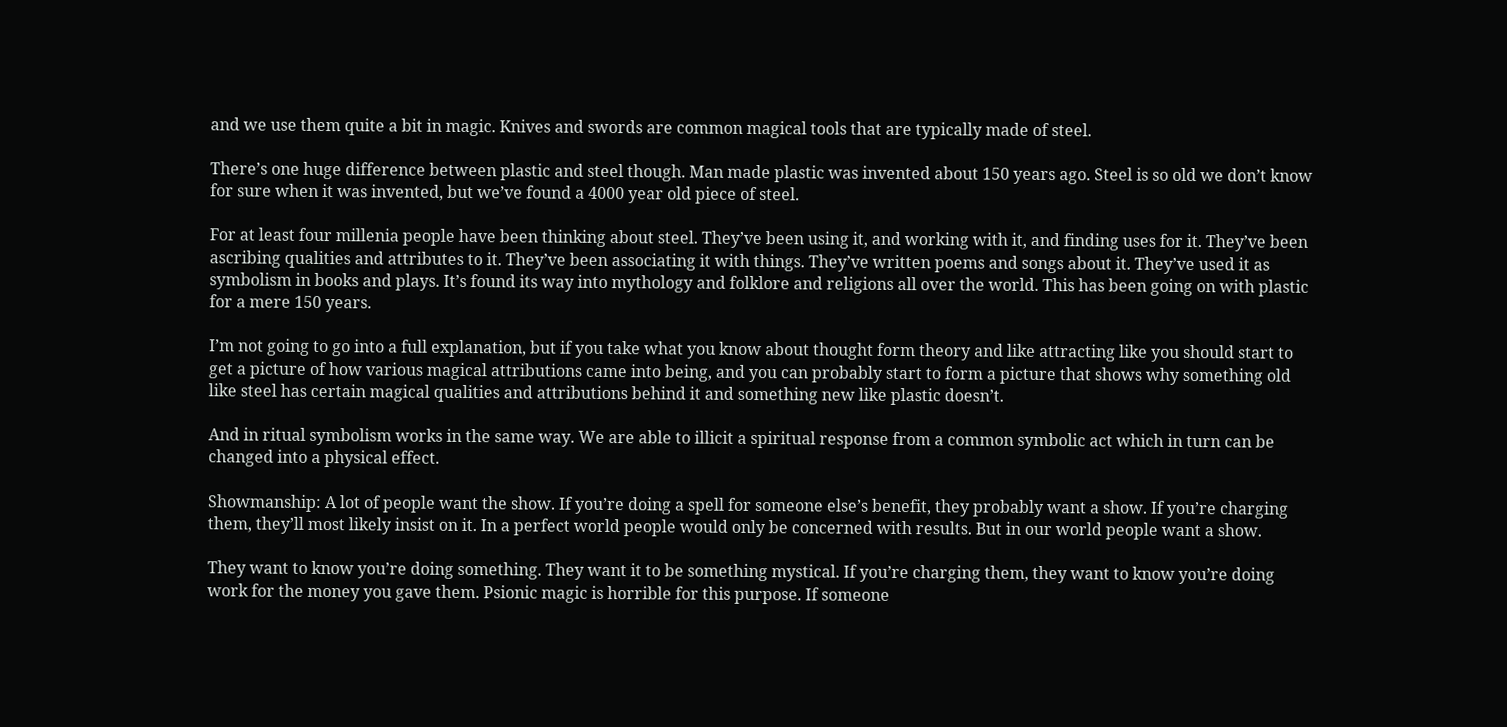and we use them quite a bit in magic. Knives and swords are common magical tools that are typically made of steel.

There’s one huge difference between plastic and steel though. Man made plastic was invented about 150 years ago. Steel is so old we don’t know for sure when it was invented, but we’ve found a 4000 year old piece of steel.

For at least four millenia people have been thinking about steel. They’ve been using it, and working with it, and finding uses for it. They’ve been ascribing qualities and attributes to it. They’ve been associating it with things. They’ve written poems and songs about it. They’ve used it as symbolism in books and plays. It’s found its way into mythology and folklore and religions all over the world. This has been going on with plastic for a mere 150 years.

I’m not going to go into a full explanation, but if you take what you know about thought form theory and like attracting like you should start to get a picture of how various magical attributions came into being, and you can probably start to form a picture that shows why something old like steel has certain magical qualities and attributions behind it and something new like plastic doesn’t.

And in ritual symbolism works in the same way. We are able to illicit a spiritual response from a common symbolic act which in turn can be changed into a physical effect.

Showmanship: A lot of people want the show. If you’re doing a spell for someone else’s benefit, they probably want a show. If you’re charging them, they’ll most likely insist on it. In a perfect world people would only be concerned with results. But in our world people want a show.

They want to know you’re doing something. They want it to be something mystical. If you’re charging them, they want to know you’re doing work for the money you gave them. Psionic magic is horrible for this purpose. If someone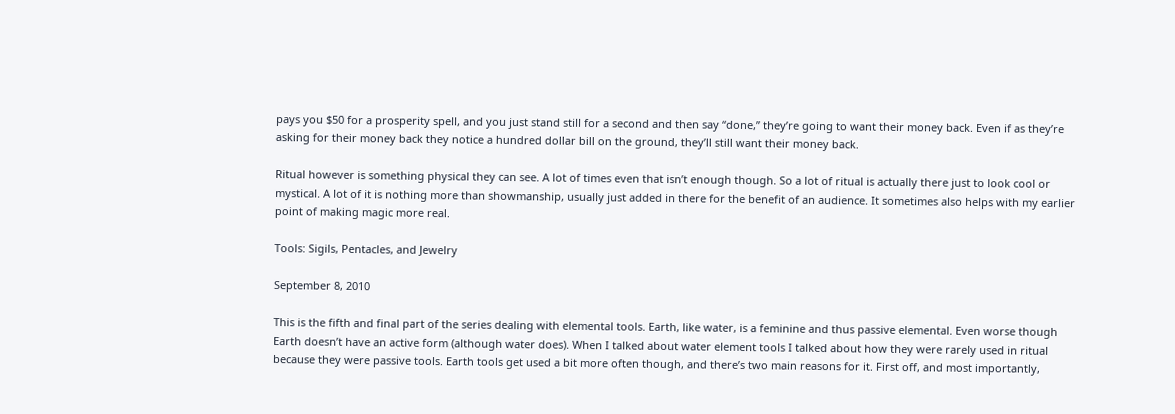pays you $50 for a prosperity spell, and you just stand still for a second and then say “done,” they’re going to want their money back. Even if as they’re asking for their money back they notice a hundred dollar bill on the ground, they’ll still want their money back.

Ritual however is something physical they can see. A lot of times even that isn’t enough though. So a lot of ritual is actually there just to look cool or mystical. A lot of it is nothing more than showmanship, usually just added in there for the benefit of an audience. It sometimes also helps with my earlier point of making magic more real.

Tools: Sigils, Pentacles, and Jewelry

September 8, 2010

This is the fifth and final part of the series dealing with elemental tools. Earth, like water, is a feminine and thus passive elemental. Even worse though Earth doesn’t have an active form (although water does). When I talked about water element tools I talked about how they were rarely used in ritual because they were passive tools. Earth tools get used a bit more often though, and there’s two main reasons for it. First off, and most importantly,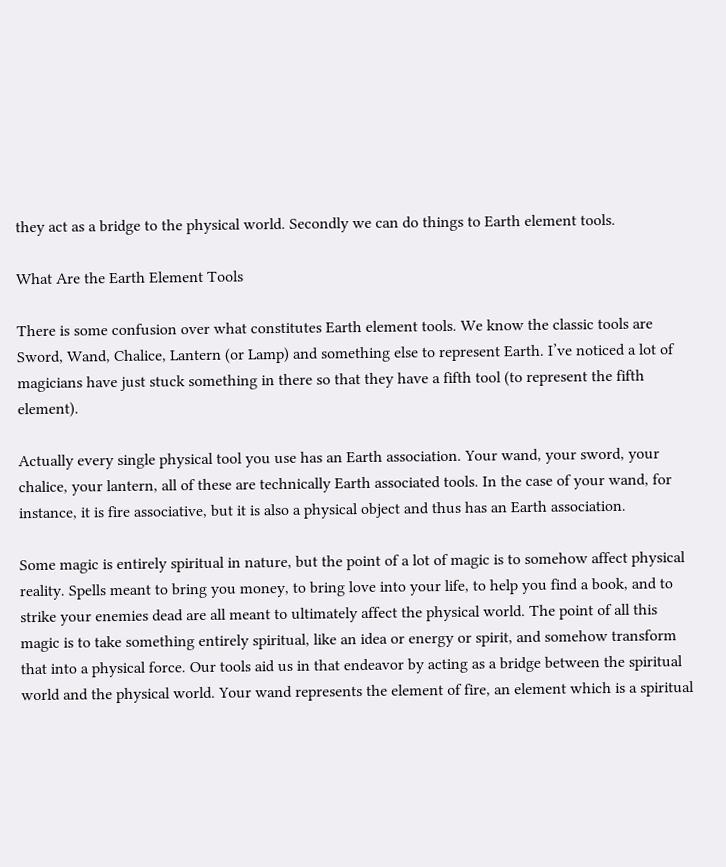they act as a bridge to the physical world. Secondly we can do things to Earth element tools.

What Are the Earth Element Tools

There is some confusion over what constitutes Earth element tools. We know the classic tools are Sword, Wand, Chalice, Lantern (or Lamp) and something else to represent Earth. I’ve noticed a lot of magicians have just stuck something in there so that they have a fifth tool (to represent the fifth element).

Actually every single physical tool you use has an Earth association. Your wand, your sword, your chalice, your lantern, all of these are technically Earth associated tools. In the case of your wand, for instance, it is fire associative, but it is also a physical object and thus has an Earth association.

Some magic is entirely spiritual in nature, but the point of a lot of magic is to somehow affect physical reality. Spells meant to bring you money, to bring love into your life, to help you find a book, and to strike your enemies dead are all meant to ultimately affect the physical world. The point of all this magic is to take something entirely spiritual, like an idea or energy or spirit, and somehow transform that into a physical force. Our tools aid us in that endeavor by acting as a bridge between the spiritual world and the physical world. Your wand represents the element of fire, an element which is a spiritual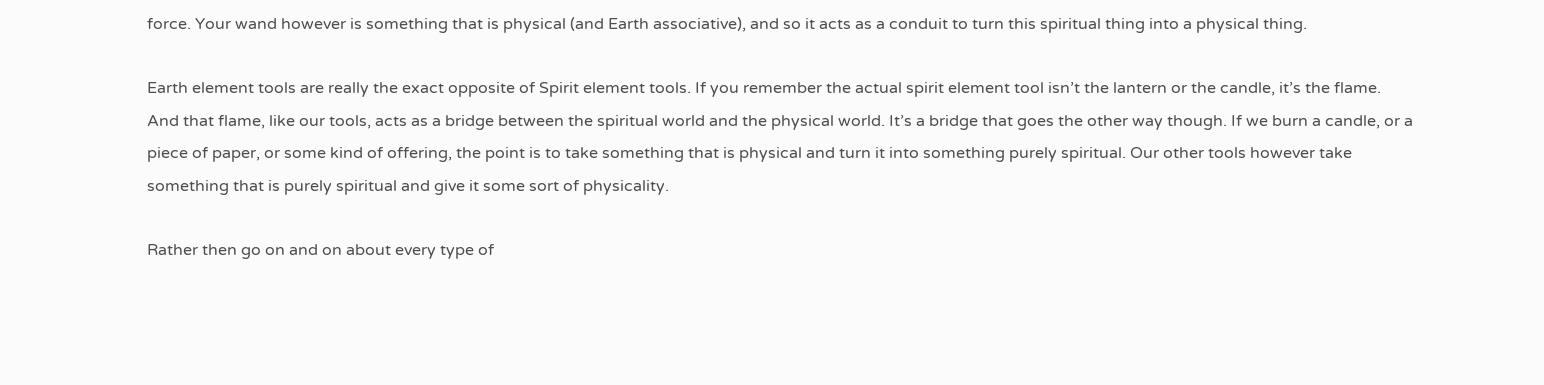force. Your wand however is something that is physical (and Earth associative), and so it acts as a conduit to turn this spiritual thing into a physical thing.

Earth element tools are really the exact opposite of Spirit element tools. If you remember the actual spirit element tool isn’t the lantern or the candle, it’s the flame. And that flame, like our tools, acts as a bridge between the spiritual world and the physical world. It’s a bridge that goes the other way though. If we burn a candle, or a piece of paper, or some kind of offering, the point is to take something that is physical and turn it into something purely spiritual. Our other tools however take something that is purely spiritual and give it some sort of physicality.

Rather then go on and on about every type of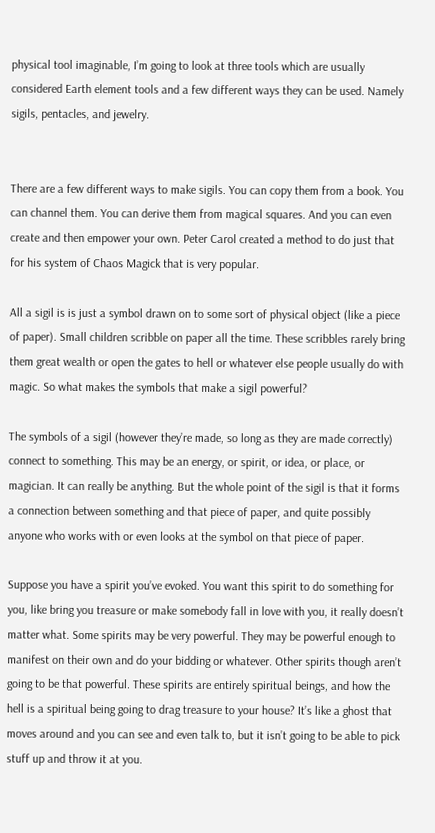physical tool imaginable, I’m going to look at three tools which are usually considered Earth element tools and a few different ways they can be used. Namely sigils, pentacles, and jewelry.


There are a few different ways to make sigils. You can copy them from a book. You can channel them. You can derive them from magical squares. And you can even create and then empower your own. Peter Carol created a method to do just that for his system of Chaos Magick that is very popular.

All a sigil is is just a symbol drawn on to some sort of physical object (like a piece of paper). Small children scribble on paper all the time. These scribbles rarely bring them great wealth or open the gates to hell or whatever else people usually do with magic. So what makes the symbols that make a sigil powerful?

The symbols of a sigil (however they’re made, so long as they are made correctly) connect to something. This may be an energy, or spirit, or idea, or place, or magician. It can really be anything. But the whole point of the sigil is that it forms a connection between something and that piece of paper, and quite possibly anyone who works with or even looks at the symbol on that piece of paper.

Suppose you have a spirit you’ve evoked. You want this spirit to do something for you, like bring you treasure or make somebody fall in love with you, it really doesn’t matter what. Some spirits may be very powerful. They may be powerful enough to manifest on their own and do your bidding or whatever. Other spirits though aren’t going to be that powerful. These spirits are entirely spiritual beings, and how the hell is a spiritual being going to drag treasure to your house? It’s like a ghost that moves around and you can see and even talk to, but it isn’t going to be able to pick stuff up and throw it at you.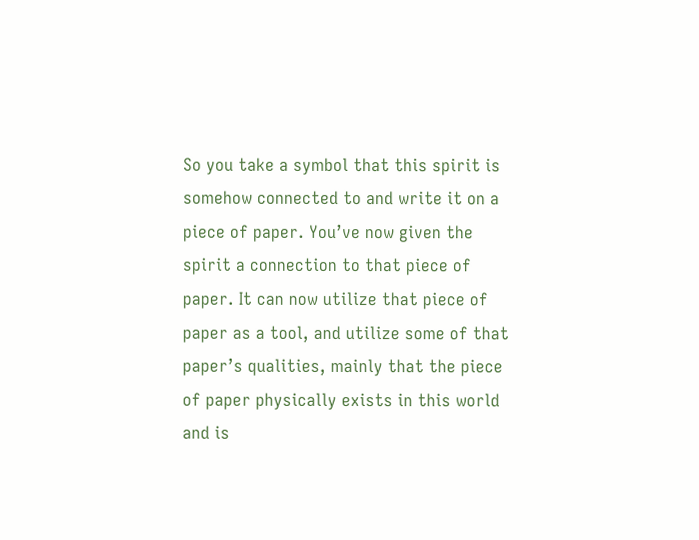So you take a symbol that this spirit is somehow connected to and write it on a piece of paper. You’ve now given the spirit a connection to that piece of paper. It can now utilize that piece of paper as a tool, and utilize some of that paper’s qualities, mainly that the piece of paper physically exists in this world and is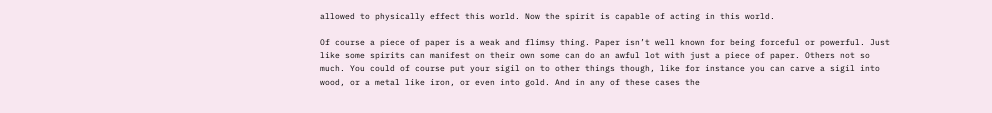allowed to physically effect this world. Now the spirit is capable of acting in this world.

Of course a piece of paper is a weak and flimsy thing. Paper isn’t well known for being forceful or powerful. Just like some spirits can manifest on their own some can do an awful lot with just a piece of paper. Others not so much. You could of course put your sigil on to other things though, like for instance you can carve a sigil into wood, or a metal like iron, or even into gold. And in any of these cases the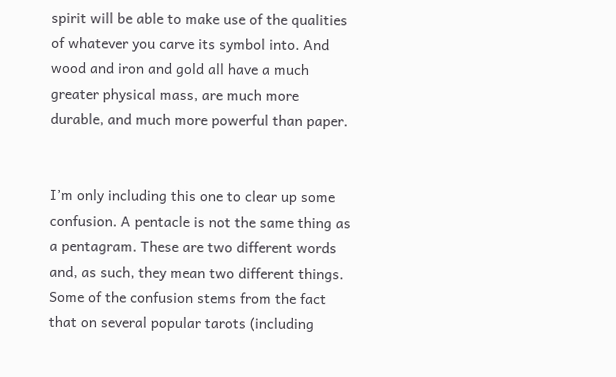spirit will be able to make use of the qualities of whatever you carve its symbol into. And wood and iron and gold all have a much greater physical mass, are much more durable, and much more powerful than paper.


I’m only including this one to clear up some confusion. A pentacle is not the same thing as a pentagram. These are two different words and, as such, they mean two different things. Some of the confusion stems from the fact that on several popular tarots (including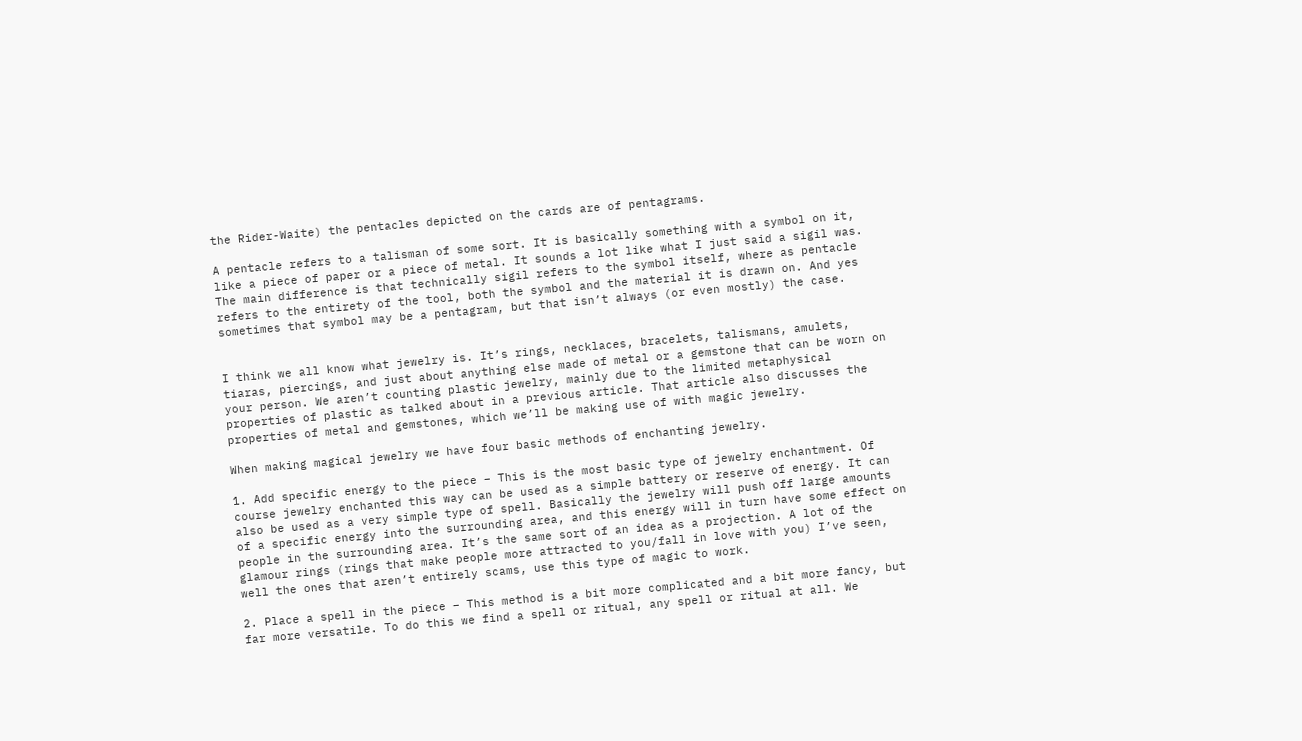the Rider-Waite) the pentacles depicted on the cards are of pentagrams.

A pentacle refers to a talisman of some sort. It is basically something with a symbol on it, like a piece of paper or a piece of metal. It sounds a lot like what I just said a sigil was. The main difference is that technically sigil refers to the symbol itself, where as pentacle refers to the entirety of the tool, both the symbol and the material it is drawn on. And yes sometimes that symbol may be a pentagram, but that isn’t always (or even mostly) the case.


I think we all know what jewelry is. It’s rings, necklaces, bracelets, talismans, amulets, tiaras, piercings, and just about anything else made of metal or a gemstone that can be worn on your person. We aren’t counting plastic jewelry, mainly due to the limited metaphysical properties of plastic as talked about in a previous article. That article also discusses the properties of metal and gemstones, which we’ll be making use of with magic jewelry.

When making magical jewelry we have four basic methods of enchanting jewelry.

1. Add specific energy to the piece – This is the most basic type of jewelry enchantment. Of course jewelry enchanted this way can be used as a simple battery or reserve of energy. It can also be used as a very simple type of spell. Basically the jewelry will push off large amounts of a specific energy into the surrounding area, and this energy will in turn have some effect on people in the surrounding area. It’s the same sort of an idea as a projection. A lot of the glamour rings (rings that make people more attracted to you/fall in love with you) I’ve seen, well the ones that aren’t entirely scams, use this type of magic to work.

2. Place a spell in the piece – This method is a bit more complicated and a bit more fancy, but far more versatile. To do this we find a spell or ritual, any spell or ritual at all. We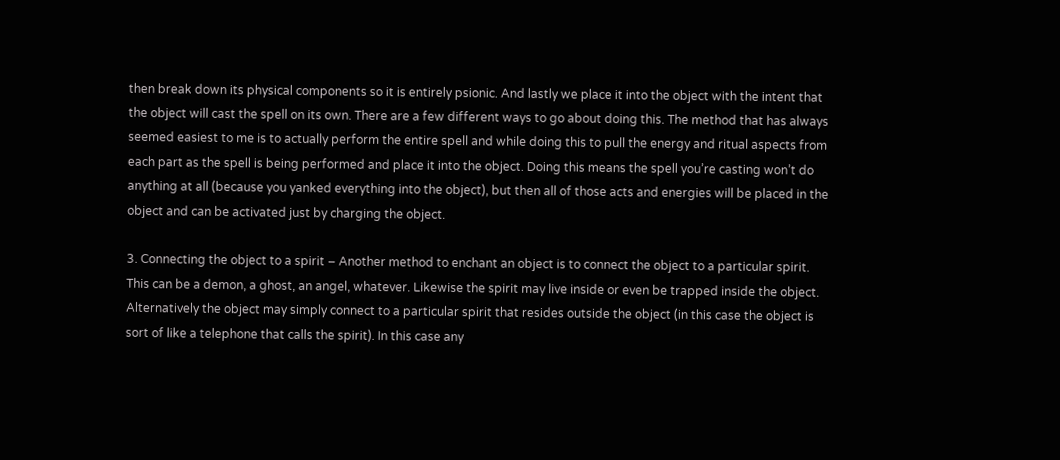then break down its physical components so it is entirely psionic. And lastly we place it into the object with the intent that the object will cast the spell on its own. There are a few different ways to go about doing this. The method that has always seemed easiest to me is to actually perform the entire spell and while doing this to pull the energy and ritual aspects from each part as the spell is being performed and place it into the object. Doing this means the spell you’re casting won’t do anything at all (because you yanked everything into the object), but then all of those acts and energies will be placed in the object and can be activated just by charging the object.

3. Connecting the object to a spirit – Another method to enchant an object is to connect the object to a particular spirit. This can be a demon, a ghost, an angel, whatever. Likewise the spirit may live inside or even be trapped inside the object. Alternatively the object may simply connect to a particular spirit that resides outside the object (in this case the object is sort of like a telephone that calls the spirit). In this case any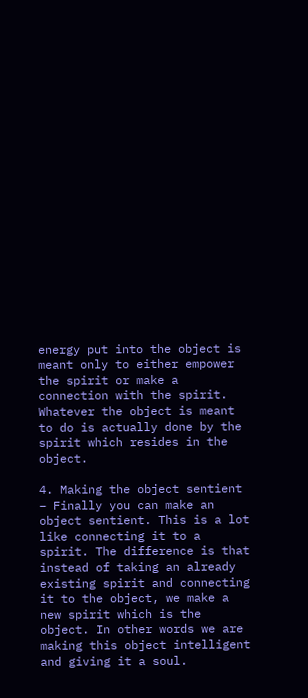energy put into the object is meant only to either empower the spirit or make a connection with the spirit. Whatever the object is meant to do is actually done by the spirit which resides in the object.

4. Making the object sentient – Finally you can make an object sentient. This is a lot like connecting it to a spirit. The difference is that instead of taking an already existing spirit and connecting it to the object, we make a new spirit which is the object. In other words we are making this object intelligent and giving it a soul.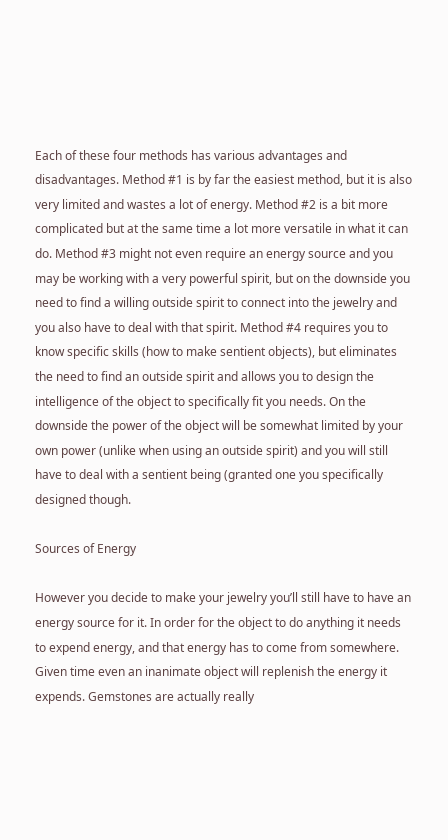Each of these four methods has various advantages and disadvantages. Method #1 is by far the easiest method, but it is also very limited and wastes a lot of energy. Method #2 is a bit more complicated but at the same time a lot more versatile in what it can do. Method #3 might not even require an energy source and you may be working with a very powerful spirit, but on the downside you need to find a willing outside spirit to connect into the jewelry and you also have to deal with that spirit. Method #4 requires you to know specific skills (how to make sentient objects), but eliminates the need to find an outside spirit and allows you to design the intelligence of the object to specifically fit you needs. On the downside the power of the object will be somewhat limited by your own power (unlike when using an outside spirit) and you will still have to deal with a sentient being (granted one you specifically designed though.

Sources of Energy

However you decide to make your jewelry you’ll still have to have an energy source for it. In order for the object to do anything it needs to expend energy, and that energy has to come from somewhere. Given time even an inanimate object will replenish the energy it expends. Gemstones are actually really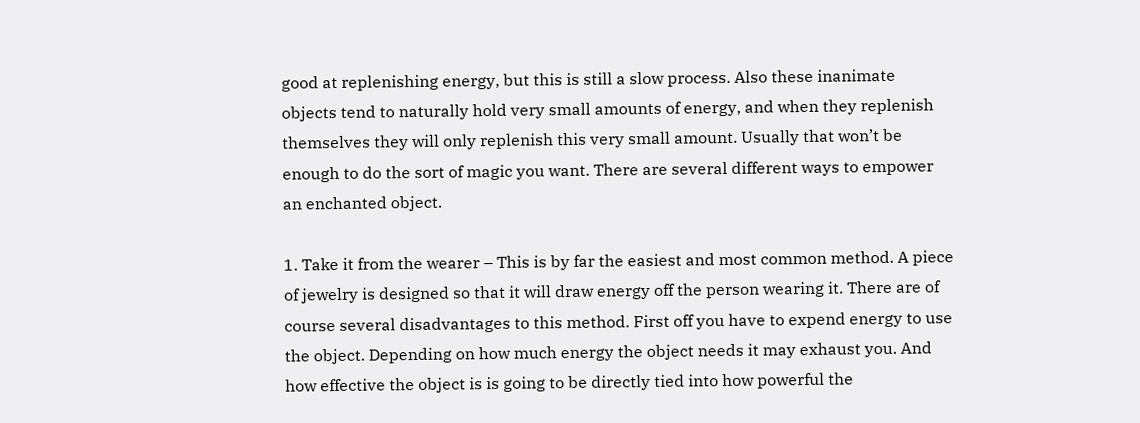good at replenishing energy, but this is still a slow process. Also these inanimate objects tend to naturally hold very small amounts of energy, and when they replenish themselves they will only replenish this very small amount. Usually that won’t be enough to do the sort of magic you want. There are several different ways to empower an enchanted object.

1. Take it from the wearer – This is by far the easiest and most common method. A piece of jewelry is designed so that it will draw energy off the person wearing it. There are of course several disadvantages to this method. First off you have to expend energy to use the object. Depending on how much energy the object needs it may exhaust you. And how effective the object is is going to be directly tied into how powerful the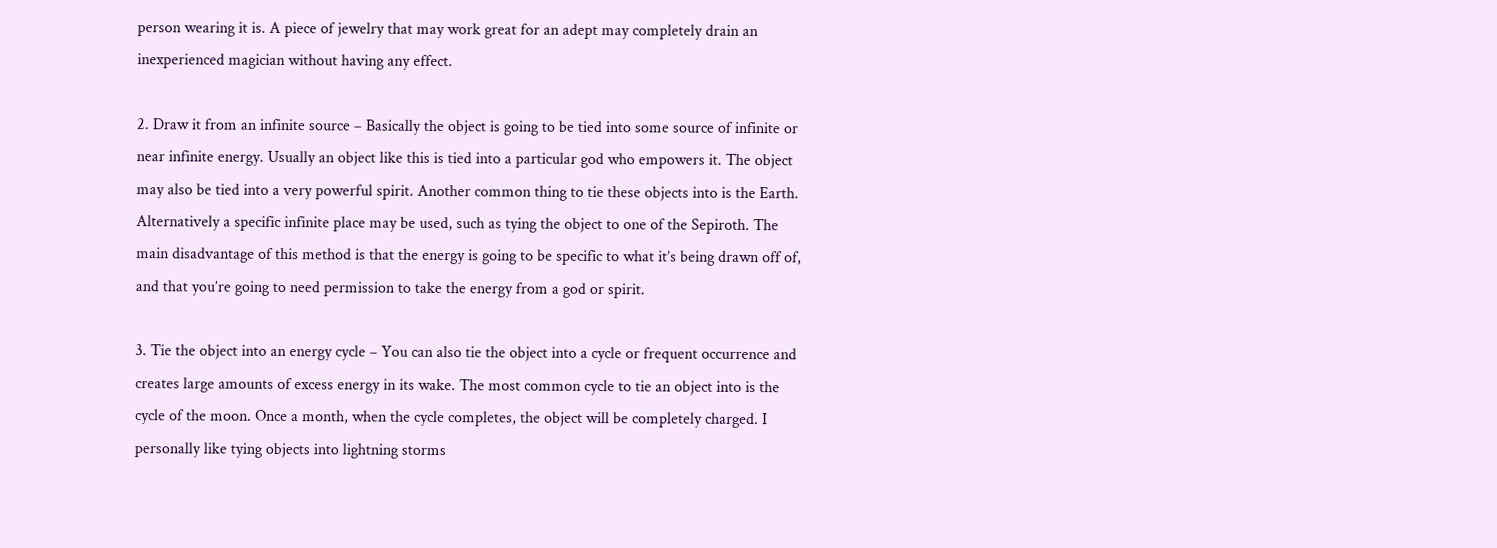person wearing it is. A piece of jewelry that may work great for an adept may completely drain an inexperienced magician without having any effect.

2. Draw it from an infinite source – Basically the object is going to be tied into some source of infinite or near infinite energy. Usually an object like this is tied into a particular god who empowers it. The object may also be tied into a very powerful spirit. Another common thing to tie these objects into is the Earth. Alternatively a specific infinite place may be used, such as tying the object to one of the Sepiroth. The main disadvantage of this method is that the energy is going to be specific to what it’s being drawn off of, and that you’re going to need permission to take the energy from a god or spirit.

3. Tie the object into an energy cycle – You can also tie the object into a cycle or frequent occurrence and creates large amounts of excess energy in its wake. The most common cycle to tie an object into is the cycle of the moon. Once a month, when the cycle completes, the object will be completely charged. I personally like tying objects into lightning storms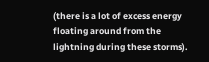(there is a lot of excess energy floating around from the lightning during these storms).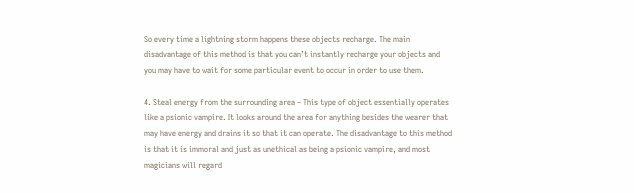So every time a lightning storm happens these objects recharge. The main disadvantage of this method is that you can’t instantly recharge your objects and you may have to wait for some particular event to occur in order to use them.

4. Steal energy from the surrounding area – This type of object essentially operates like a psionic vampire. It looks around the area for anything besides the wearer that may have energy and drains it so that it can operate. The disadvantage to this method is that it is immoral and just as unethical as being a psionic vampire, and most magicians will regard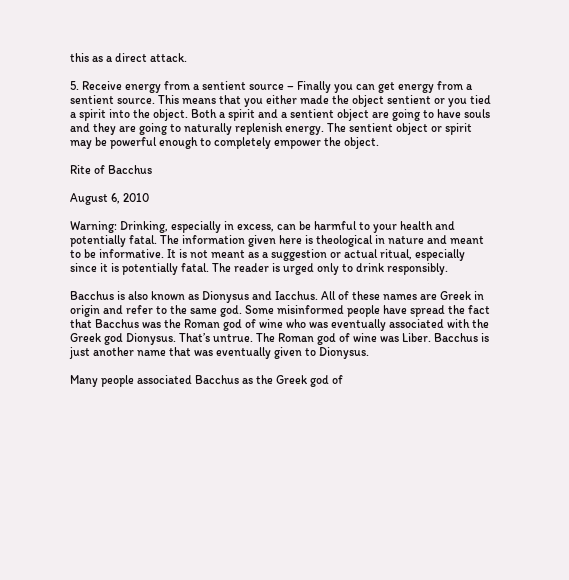this as a direct attack.

5. Receive energy from a sentient source – Finally you can get energy from a sentient source. This means that you either made the object sentient or you tied a spirit into the object. Both a spirit and a sentient object are going to have souls and they are going to naturally replenish energy. The sentient object or spirit may be powerful enough to completely empower the object.

Rite of Bacchus

August 6, 2010

Warning: Drinking, especially in excess, can be harmful to your health and potentially fatal. The information given here is theological in nature and meant to be informative. It is not meant as a suggestion or actual ritual, especially since it is potentially fatal. The reader is urged only to drink responsibly.

Bacchus is also known as Dionysus and Iacchus. All of these names are Greek in origin and refer to the same god. Some misinformed people have spread the fact that Bacchus was the Roman god of wine who was eventually associated with the Greek god Dionysus. That’s untrue. The Roman god of wine was Liber. Bacchus is just another name that was eventually given to Dionysus.

Many people associated Bacchus as the Greek god of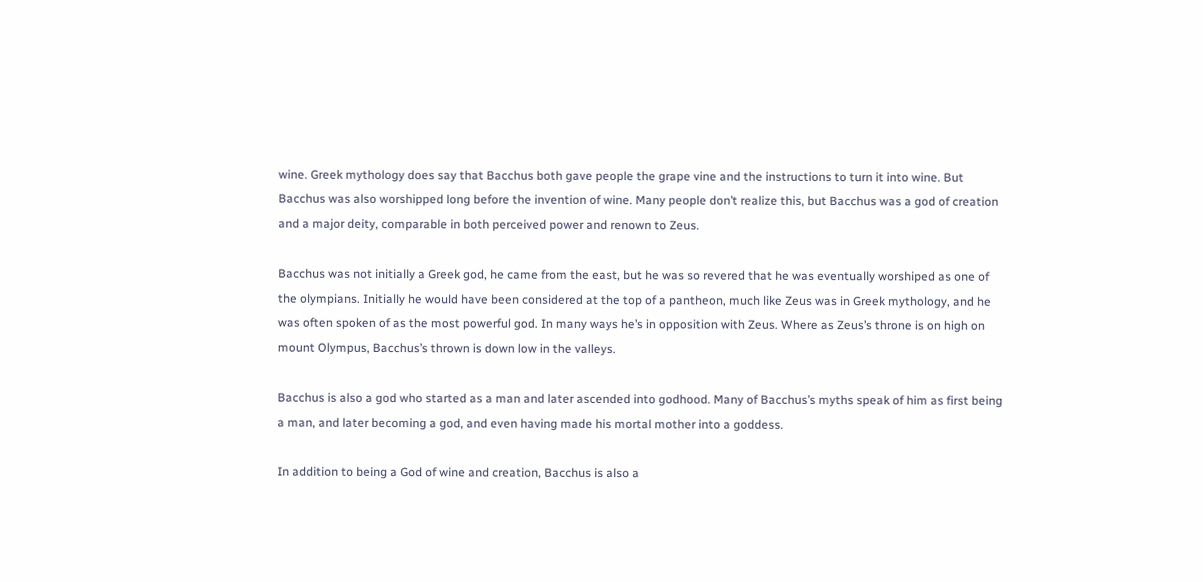wine. Greek mythology does say that Bacchus both gave people the grape vine and the instructions to turn it into wine. But Bacchus was also worshipped long before the invention of wine. Many people don’t realize this, but Bacchus was a god of creation and a major deity, comparable in both perceived power and renown to Zeus.

Bacchus was not initially a Greek god, he came from the east, but he was so revered that he was eventually worshiped as one of the olympians. Initially he would have been considered at the top of a pantheon, much like Zeus was in Greek mythology, and he was often spoken of as the most powerful god. In many ways he’s in opposition with Zeus. Where as Zeus’s throne is on high on mount Olympus, Bacchus’s thrown is down low in the valleys.

Bacchus is also a god who started as a man and later ascended into godhood. Many of Bacchus’s myths speak of him as first being a man, and later becoming a god, and even having made his mortal mother into a goddess.

In addition to being a God of wine and creation, Bacchus is also a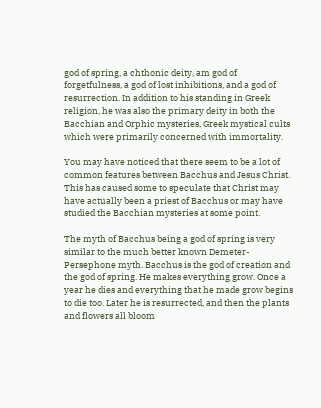god of spring, a chthonic deity, am god of forgetfulness, a god of lost inhibitions, and a god of resurrection. In addition to his standing in Greek religion, he was also the primary deity in both the Bacchian and Orphic mysteries, Greek mystical cults which were primarily concerned with immortality.

You may have noticed that there seem to be a lot of common features between Bacchus and Jesus Christ. This has caused some to speculate that Christ may have actually been a priest of Bacchus or may have studied the Bacchian mysteries at some point.

The myth of Bacchus being a god of spring is very similar to the much better known Demeter-Persephone myth. Bacchus is the god of creation and the god of spring. He makes everything grow. Once a year he dies and everything that he made grow begins to die too. Later he is resurrected, and then the plants and flowers all bloom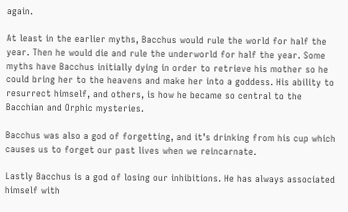again.

At least in the earlier myths, Bacchus would rule the world for half the year. Then he would die and rule the underworld for half the year. Some myths have Bacchus initially dying in order to retrieve his mother so he could bring her to the heavens and make her into a goddess. His ability to resurrect himself, and others, is how he became so central to the Bacchian and Orphic mysteries.

Bacchus was also a god of forgetting, and it’s drinking from his cup which causes us to forget our past lives when we reincarnate.

Lastly Bacchus is a god of losing our inhibitions. He has always associated himself with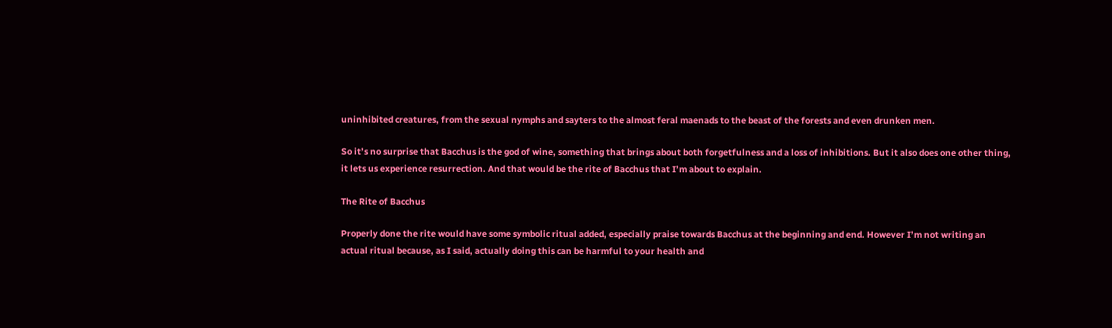uninhibited creatures, from the sexual nymphs and sayters to the almost feral maenads to the beast of the forests and even drunken men.

So it’s no surprise that Bacchus is the god of wine, something that brings about both forgetfulness and a loss of inhibitions. But it also does one other thing, it lets us experience resurrection. And that would be the rite of Bacchus that I’m about to explain.

The Rite of Bacchus

Properly done the rite would have some symbolic ritual added, especially praise towards Bacchus at the beginning and end. However I’m not writing an actual ritual because, as I said, actually doing this can be harmful to your health and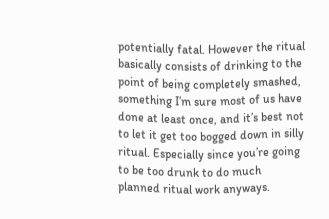potentially fatal. However the ritual basically consists of drinking to the point of being completely smashed, something I’m sure most of us have done at least once, and it’s best not to let it get too bogged down in silly ritual. Especially since you’re going to be too drunk to do much planned ritual work anyways.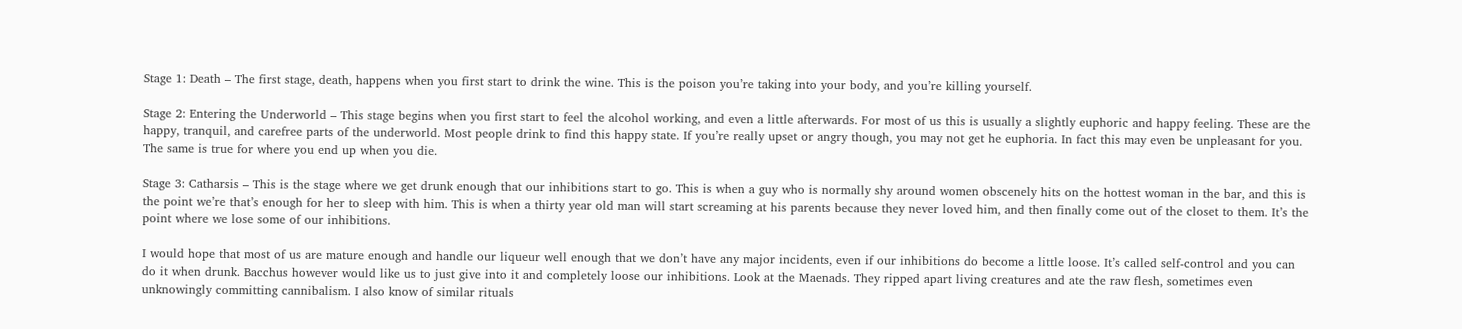Stage 1: Death – The first stage, death, happens when you first start to drink the wine. This is the poison you’re taking into your body, and you’re killing yourself.

Stage 2: Entering the Underworld – This stage begins when you first start to feel the alcohol working, and even a little afterwards. For most of us this is usually a slightly euphoric and happy feeling. These are the happy, tranquil, and carefree parts of the underworld. Most people drink to find this happy state. If you’re really upset or angry though, you may not get he euphoria. In fact this may even be unpleasant for you. The same is true for where you end up when you die.

Stage 3: Catharsis – This is the stage where we get drunk enough that our inhibitions start to go. This is when a guy who is normally shy around women obscenely hits on the hottest woman in the bar, and this is the point we’re that’s enough for her to sleep with him. This is when a thirty year old man will start screaming at his parents because they never loved him, and then finally come out of the closet to them. It’s the point where we lose some of our inhibitions.

I would hope that most of us are mature enough and handle our liqueur well enough that we don’t have any major incidents, even if our inhibitions do become a little loose. It’s called self-control and you can do it when drunk. Bacchus however would like us to just give into it and completely loose our inhibitions. Look at the Maenads. They ripped apart living creatures and ate the raw flesh, sometimes even unknowingly committing cannibalism. I also know of similar rituals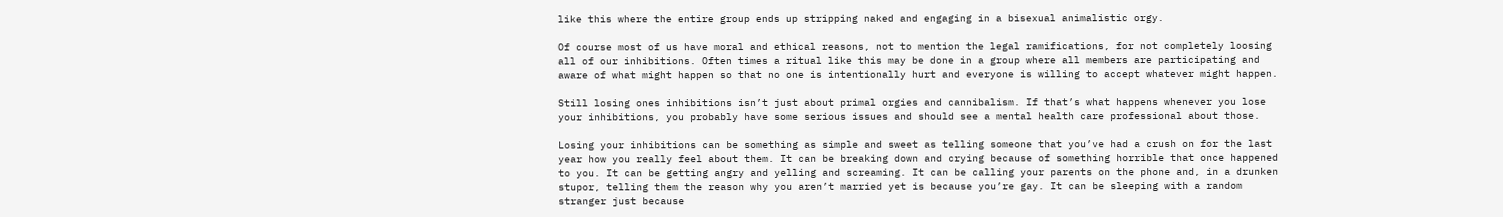like this where the entire group ends up stripping naked and engaging in a bisexual animalistic orgy.

Of course most of us have moral and ethical reasons, not to mention the legal ramifications, for not completely loosing all of our inhibitions. Often times a ritual like this may be done in a group where all members are participating and aware of what might happen so that no one is intentionally hurt and everyone is willing to accept whatever might happen.

Still losing ones inhibitions isn’t just about primal orgies and cannibalism. If that’s what happens whenever you lose your inhibitions, you probably have some serious issues and should see a mental health care professional about those.

Losing your inhibitions can be something as simple and sweet as telling someone that you’ve had a crush on for the last year how you really feel about them. It can be breaking down and crying because of something horrible that once happened to you. It can be getting angry and yelling and screaming. It can be calling your parents on the phone and, in a drunken stupor, telling them the reason why you aren’t married yet is because you’re gay. It can be sleeping with a random stranger just because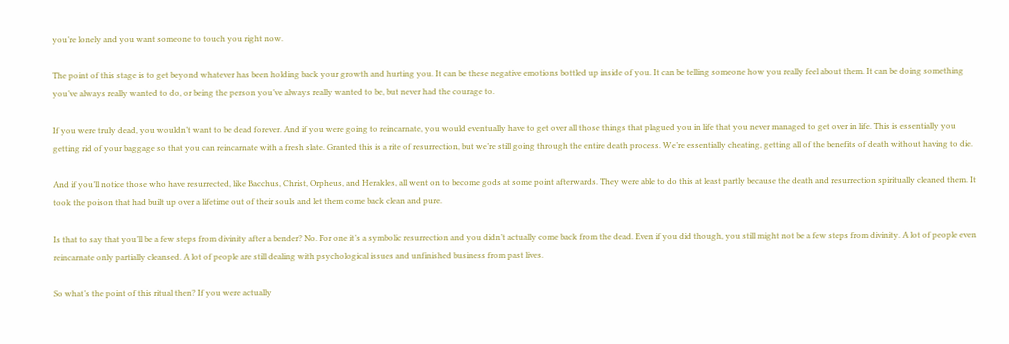you’re lonely and you want someone to touch you right now.

The point of this stage is to get beyond whatever has been holding back your growth and hurting you. It can be these negative emotions bottled up inside of you. It can be telling someone how you really feel about them. It can be doing something you’ve always really wanted to do, or being the person you’ve always really wanted to be, but never had the courage to.

If you were truly dead, you wouldn’t want to be dead forever. And if you were going to reincarnate, you would eventually have to get over all those things that plagued you in life that you never managed to get over in life. This is essentially you getting rid of your baggage so that you can reincarnate with a fresh slate. Granted this is a rite of resurrection, but we’re still going through the entire death process. We’re essentially cheating, getting all of the benefits of death without having to die.

And if you’ll notice those who have resurrected, like Bacchus, Christ, Orpheus, and Herakles, all went on to become gods at some point afterwards. They were able to do this at least partly because the death and resurrection spiritually cleaned them. It took the poison that had built up over a lifetime out of their souls and let them come back clean and pure.

Is that to say that you’ll be a few steps from divinity after a bender? No. For one it’s a symbolic resurrection and you didn’t actually come back from the dead. Even if you did though, you still might not be a few steps from divinity. A lot of people even reincarnate only partially cleansed. A lot of people are still dealing with psychological issues and unfinished business from past lives.

So what’s the point of this ritual then? If you were actually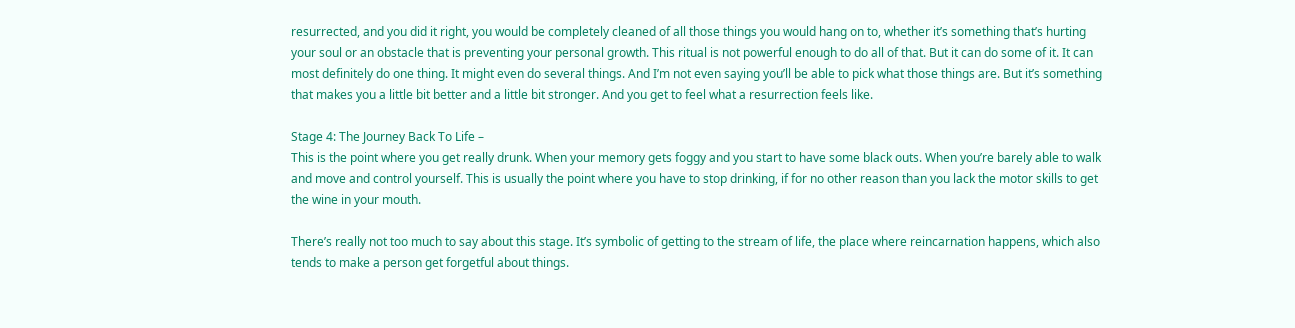resurrected, and you did it right, you would be completely cleaned of all those things you would hang on to, whether it’s something that’s hurting your soul or an obstacle that is preventing your personal growth. This ritual is not powerful enough to do all of that. But it can do some of it. It can most definitely do one thing. It might even do several things. And I’m not even saying you’ll be able to pick what those things are. But it’s something that makes you a little bit better and a little bit stronger. And you get to feel what a resurrection feels like.

Stage 4: The Journey Back To Life –
This is the point where you get really drunk. When your memory gets foggy and you start to have some black outs. When you’re barely able to walk and move and control yourself. This is usually the point where you have to stop drinking, if for no other reason than you lack the motor skills to get the wine in your mouth.

There’s really not too much to say about this stage. It’s symbolic of getting to the stream of life, the place where reincarnation happens, which also tends to make a person get forgetful about things.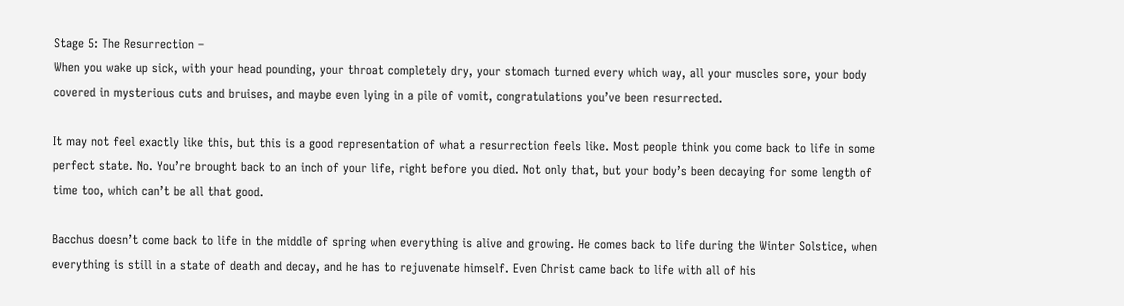Stage 5: The Resurrection –
When you wake up sick, with your head pounding, your throat completely dry, your stomach turned every which way, all your muscles sore, your body covered in mysterious cuts and bruises, and maybe even lying in a pile of vomit, congratulations you’ve been resurrected.

It may not feel exactly like this, but this is a good representation of what a resurrection feels like. Most people think you come back to life in some perfect state. No. You’re brought back to an inch of your life, right before you died. Not only that, but your body’s been decaying for some length of time too, which can’t be all that good.

Bacchus doesn’t come back to life in the middle of spring when everything is alive and growing. He comes back to life during the Winter Solstice, when everything is still in a state of death and decay, and he has to rejuvenate himself. Even Christ came back to life with all of his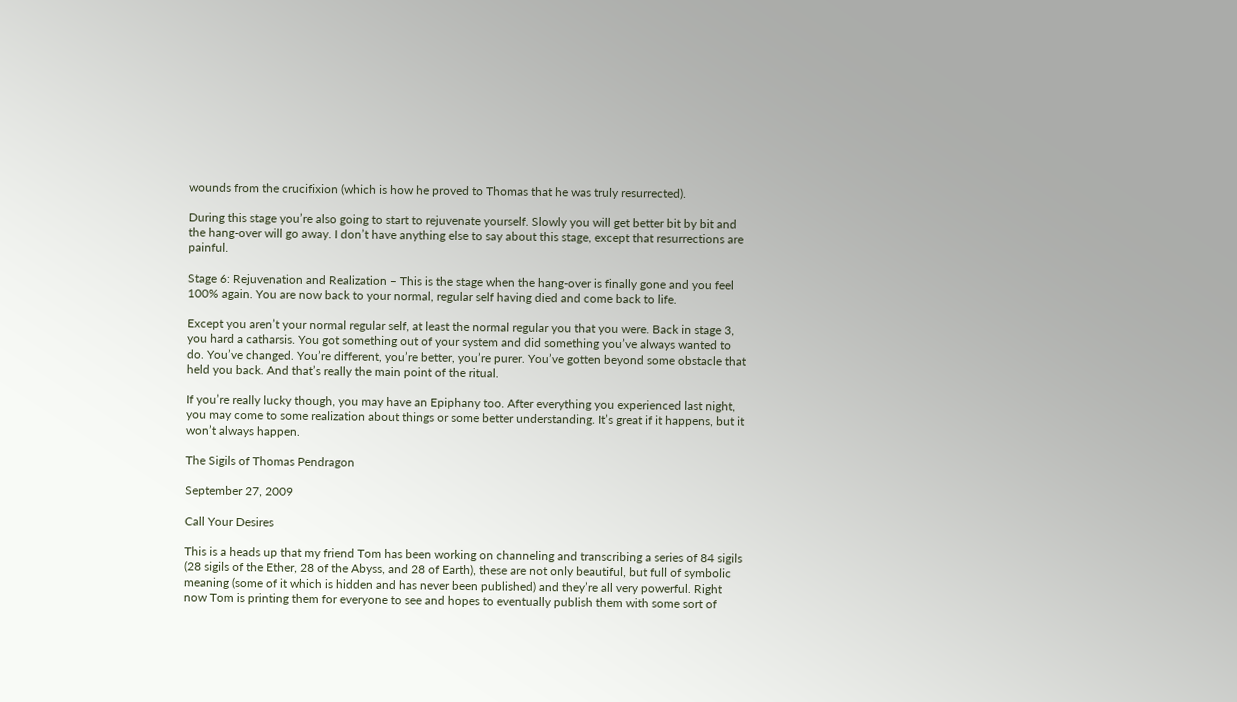wounds from the crucifixion (which is how he proved to Thomas that he was truly resurrected).

During this stage you’re also going to start to rejuvenate yourself. Slowly you will get better bit by bit and the hang-over will go away. I don’t have anything else to say about this stage, except that resurrections are painful.

Stage 6: Rejuvenation and Realization – This is the stage when the hang-over is finally gone and you feel 100% again. You are now back to your normal, regular self having died and come back to life.

Except you aren’t your normal regular self, at least the normal regular you that you were. Back in stage 3, you hard a catharsis. You got something out of your system and did something you’ve always wanted to do. You’ve changed. You’re different, you’re better, you’re purer. You’ve gotten beyond some obstacle that held you back. And that’s really the main point of the ritual.

If you’re really lucky though, you may have an Epiphany too. After everything you experienced last night, you may come to some realization about things or some better understanding. It’s great if it happens, but it won’t always happen.

The Sigils of Thomas Pendragon

September 27, 2009

Call Your Desires

This is a heads up that my friend Tom has been working on channeling and transcribing a series of 84 sigils (28 sigils of the Ether, 28 of the Abyss, and 28 of Earth), these are not only beautiful, but full of symbolic meaning (some of it which is hidden and has never been published) and they’re all very powerful. Right now Tom is printing them for everyone to see and hopes to eventually publish them with some sort of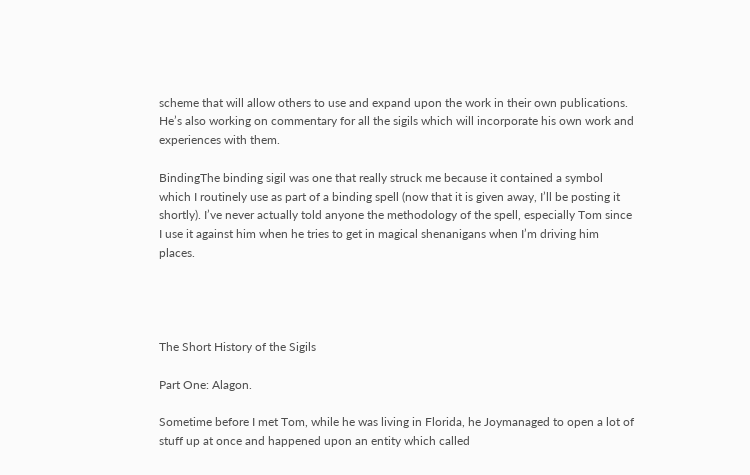scheme that will allow others to use and expand upon the work in their own publications. He’s also working on commentary for all the sigils which will incorporate his own work and experiences with them.

BindingThe binding sigil was one that really struck me because it contained a symbol which I routinely use as part of a binding spell (now that it is given away, I’ll be posting it shortly). I’ve never actually told anyone the methodology of the spell, especially Tom since I use it against him when he tries to get in magical shenanigans when I’m driving him places.




The Short History of the Sigils

Part One: Alagon.

Sometime before I met Tom, while he was living in Florida, he Joymanaged to open a lot of stuff up at once and happened upon an entity which called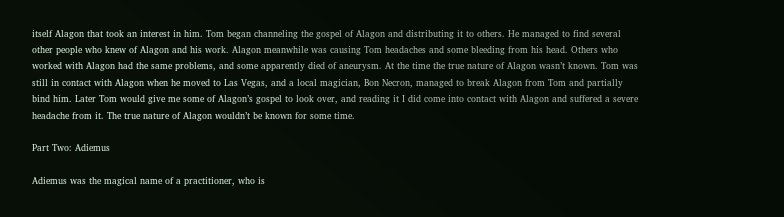itself Alagon that took an interest in him. Tom began channeling the gospel of Alagon and distributing it to others. He managed to find several other people who knew of Alagon and his work. Alagon meanwhile was causing Tom headaches and some bleeding from his head. Others who worked with Alagon had the same problems, and some apparently died of aneurysm. At the time the true nature of Alagon wasn’t known. Tom was still in contact with Alagon when he moved to Las Vegas, and a local magician, Bon Necron, managed to break Alagon from Tom and partially bind him. Later Tom would give me some of Alagon’s gospel to look over, and reading it I did come into contact with Alagon and suffered a severe headache from it. The true nature of Alagon wouldn’t be known for some time.

Part Two: Adiemus

Adiemus was the magical name of a practitioner, who is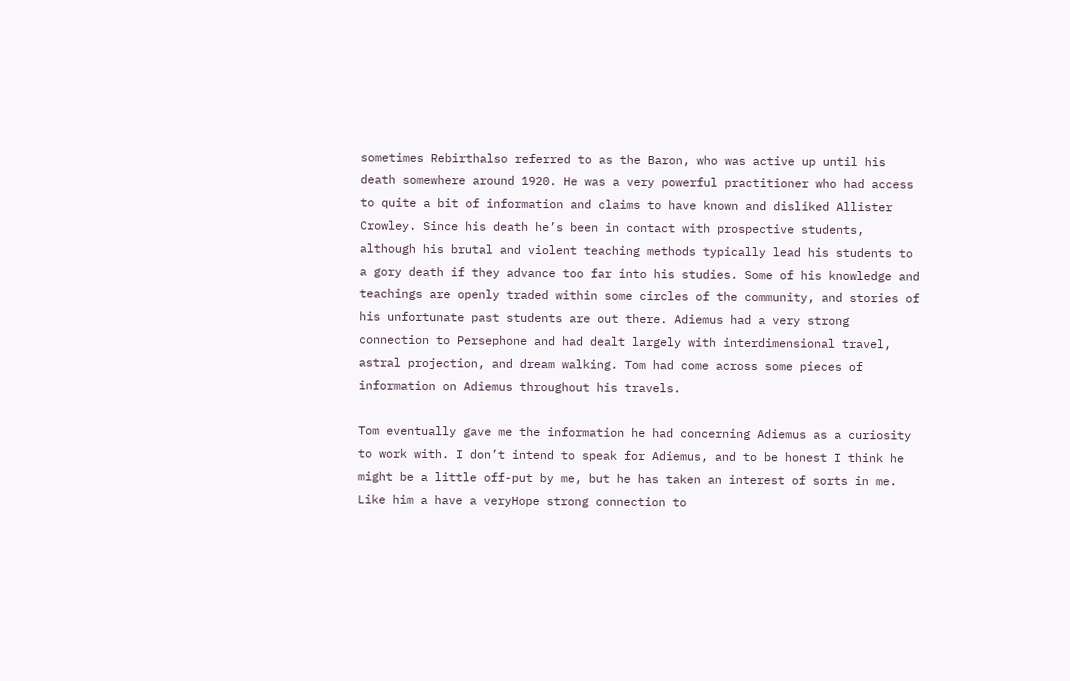sometimes Rebirthalso referred to as the Baron, who was active up until his death somewhere around 1920. He was a very powerful practitioner who had access to quite a bit of information and claims to have known and disliked Allister Crowley. Since his death he’s been in contact with prospective students, although his brutal and violent teaching methods typically lead his students to a gory death if they advance too far into his studies. Some of his knowledge and teachings are openly traded within some circles of the community, and stories of his unfortunate past students are out there. Adiemus had a very strong connection to Persephone and had dealt largely with interdimensional travel, astral projection, and dream walking. Tom had come across some pieces of information on Adiemus throughout his travels.

Tom eventually gave me the information he had concerning Adiemus as a curiosity to work with. I don’t intend to speak for Adiemus, and to be honest I think he might be a little off-put by me, but he has taken an interest of sorts in me. Like him a have a veryHope strong connection to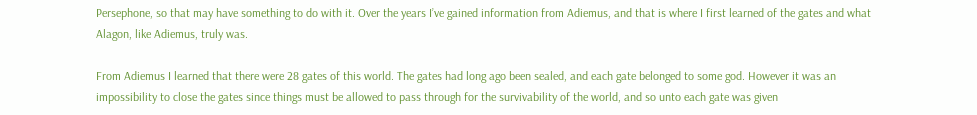Persephone, so that may have something to do with it. Over the years I’ve gained information from Adiemus, and that is where I first learned of the gates and what Alagon, like Adiemus, truly was.

From Adiemus I learned that there were 28 gates of this world. The gates had long ago been sealed, and each gate belonged to some god. However it was an impossibility to close the gates since things must be allowed to pass through for the survivability of the world, and so unto each gate was given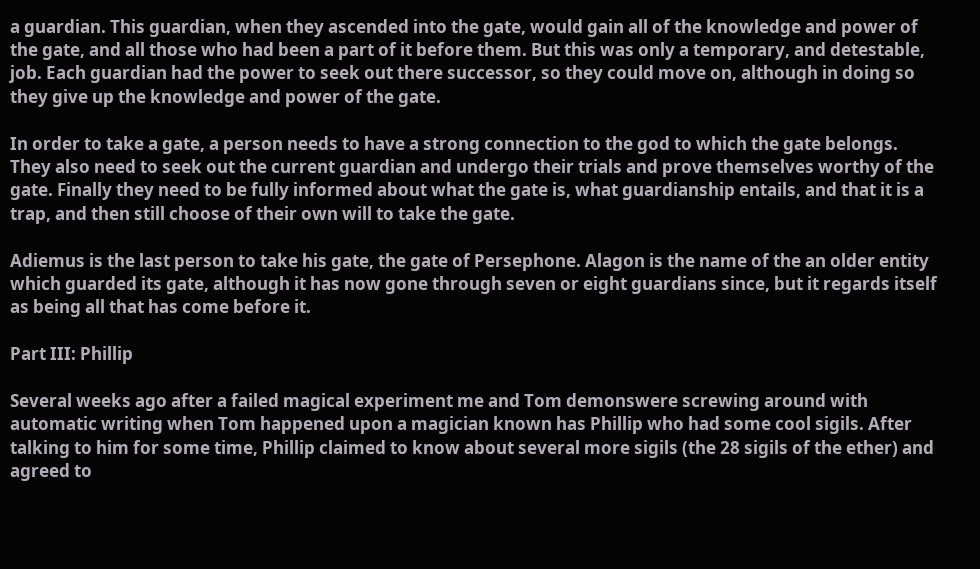a guardian. This guardian, when they ascended into the gate, would gain all of the knowledge and power of the gate, and all those who had been a part of it before them. But this was only a temporary, and detestable, job. Each guardian had the power to seek out there successor, so they could move on, although in doing so they give up the knowledge and power of the gate.

In order to take a gate, a person needs to have a strong connection to the god to which the gate belongs. They also need to seek out the current guardian and undergo their trials and prove themselves worthy of the gate. Finally they need to be fully informed about what the gate is, what guardianship entails, and that it is a trap, and then still choose of their own will to take the gate.

Adiemus is the last person to take his gate, the gate of Persephone. Alagon is the name of the an older entity which guarded its gate, although it has now gone through seven or eight guardians since, but it regards itself as being all that has come before it.

Part III: Phillip

Several weeks ago after a failed magical experiment me and Tom demonswere screwing around with automatic writing when Tom happened upon a magician known has Phillip who had some cool sigils. After talking to him for some time, Phillip claimed to know about several more sigils (the 28 sigils of the ether) and agreed to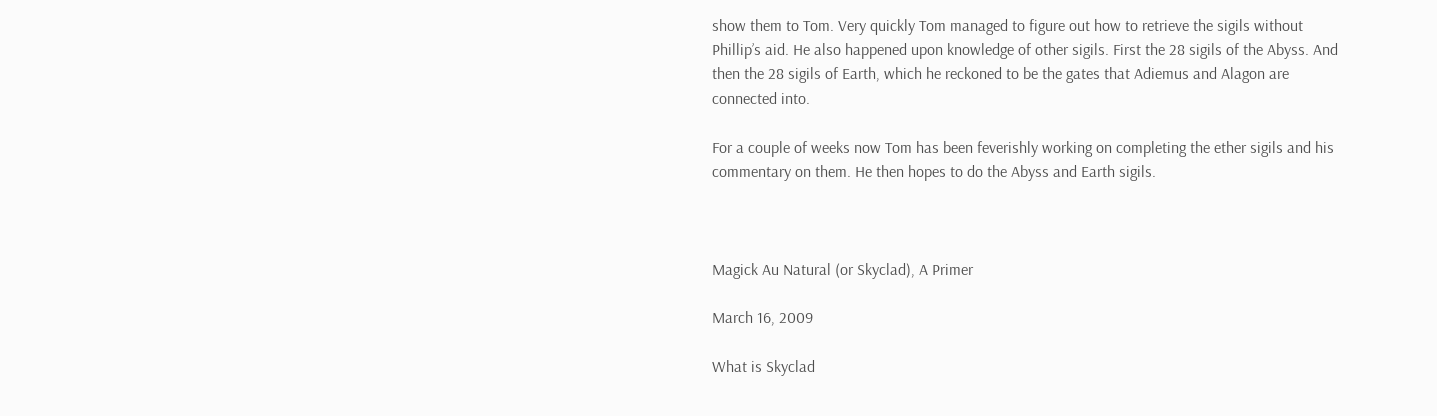show them to Tom. Very quickly Tom managed to figure out how to retrieve the sigils without Phillip’s aid. He also happened upon knowledge of other sigils. First the 28 sigils of the Abyss. And then the 28 sigils of Earth, which he reckoned to be the gates that Adiemus and Alagon are connected into.

For a couple of weeks now Tom has been feverishly working on completing the ether sigils and his commentary on them. He then hopes to do the Abyss and Earth sigils.



Magick Au Natural (or Skyclad), A Primer

March 16, 2009

What is Skyclad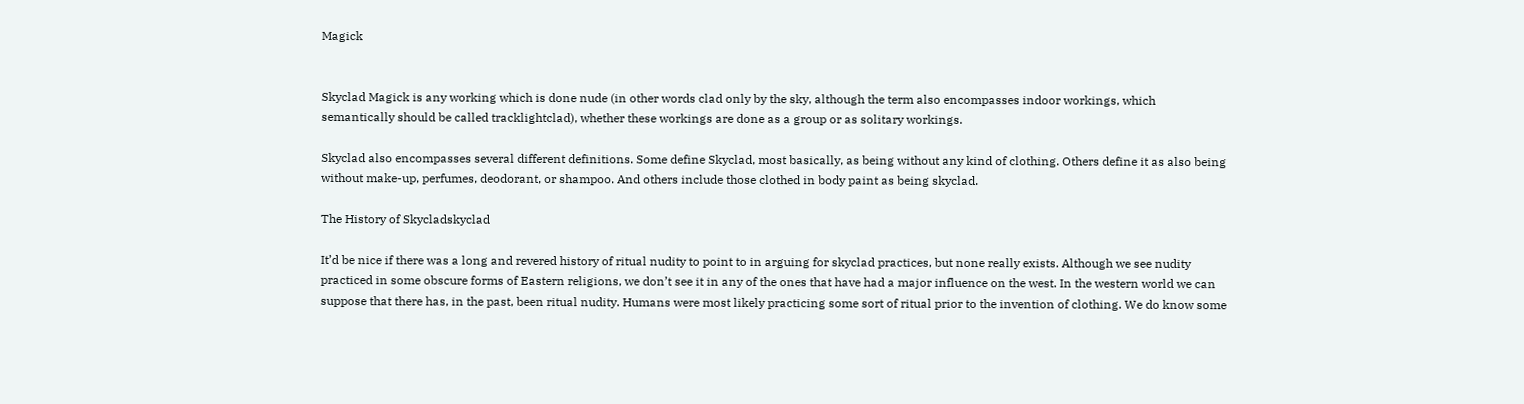Magick


Skyclad Magick is any working which is done nude (in other words clad only by the sky, although the term also encompasses indoor workings, which semantically should be called tracklightclad), whether these workings are done as a group or as solitary workings.

Skyclad also encompasses several different definitions. Some define Skyclad, most basically, as being without any kind of clothing. Others define it as also being without make-up, perfumes, deodorant, or shampoo. And others include those clothed in body paint as being skyclad.

The History of Skycladskyclad

It’d be nice if there was a long and revered history of ritual nudity to point to in arguing for skyclad practices, but none really exists. Although we see nudity practiced in some obscure forms of Eastern religions, we don’t see it in any of the ones that have had a major influence on the west. In the western world we can suppose that there has, in the past, been ritual nudity. Humans were most likely practicing some sort of ritual prior to the invention of clothing. We do know some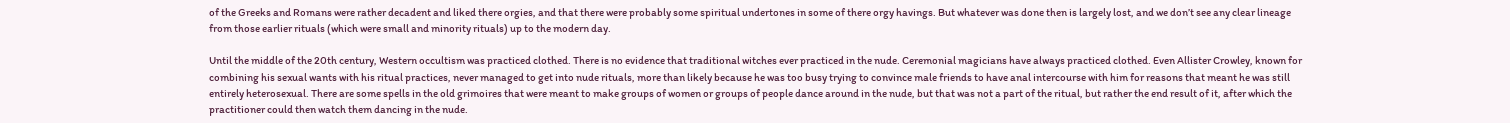of the Greeks and Romans were rather decadent and liked there orgies, and that there were probably some spiritual undertones in some of there orgy havings. But whatever was done then is largely lost, and we don’t see any clear lineage from those earlier rituals (which were small and minority rituals) up to the modern day.

Until the middle of the 20th century, Western occultism was practiced clothed. There is no evidence that traditional witches ever practiced in the nude. Ceremonial magicians have always practiced clothed. Even Allister Crowley, known for combining his sexual wants with his ritual practices, never managed to get into nude rituals, more than likely because he was too busy trying to convince male friends to have anal intercourse with him for reasons that meant he was still entirely heterosexual. There are some spells in the old grimoires that were meant to make groups of women or groups of people dance around in the nude, but that was not a part of the ritual, but rather the end result of it, after which the practitioner could then watch them dancing in the nude.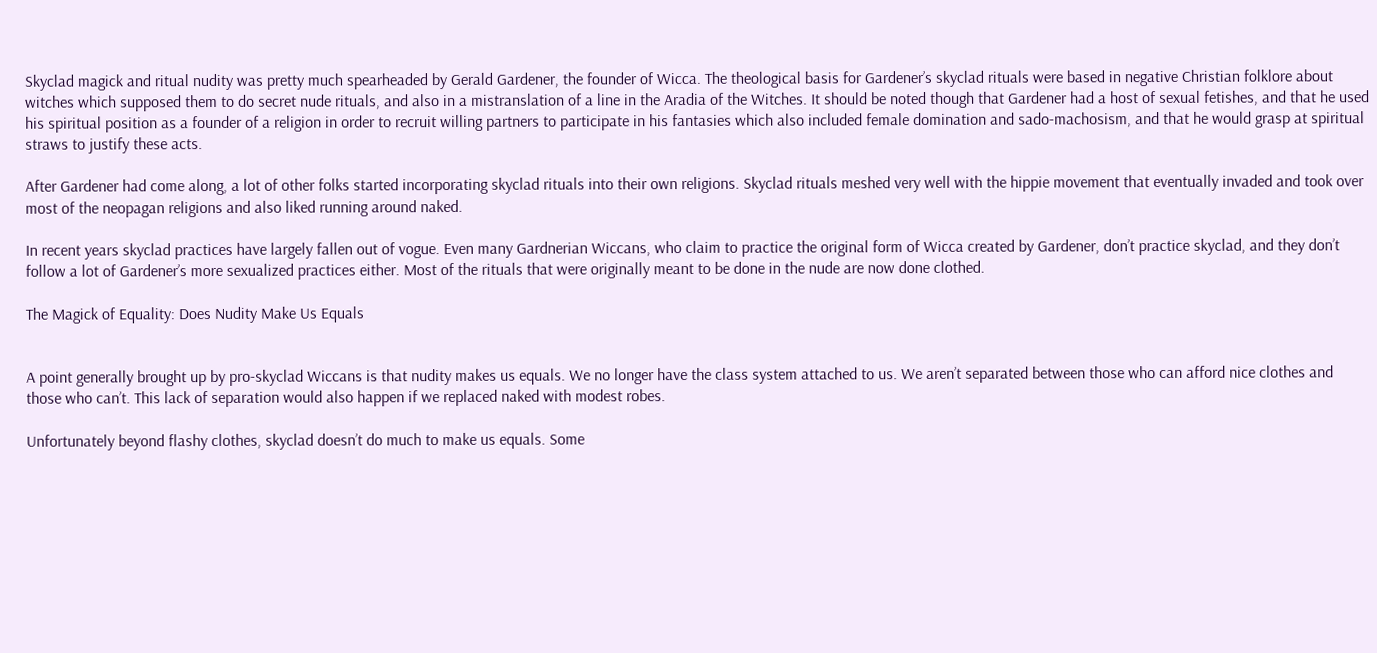Skyclad magick and ritual nudity was pretty much spearheaded by Gerald Gardener, the founder of Wicca. The theological basis for Gardener’s skyclad rituals were based in negative Christian folklore about witches which supposed them to do secret nude rituals, and also in a mistranslation of a line in the Aradia of the Witches. It should be noted though that Gardener had a host of sexual fetishes, and that he used his spiritual position as a founder of a religion in order to recruit willing partners to participate in his fantasies which also included female domination and sado-machosism, and that he would grasp at spiritual straws to justify these acts.

After Gardener had come along, a lot of other folks started incorporating skyclad rituals into their own religions. Skyclad rituals meshed very well with the hippie movement that eventually invaded and took over most of the neopagan religions and also liked running around naked.

In recent years skyclad practices have largely fallen out of vogue. Even many Gardnerian Wiccans, who claim to practice the original form of Wicca created by Gardener, don’t practice skyclad, and they don’t follow a lot of Gardener’s more sexualized practices either. Most of the rituals that were originally meant to be done in the nude are now done clothed.

The Magick of Equality: Does Nudity Make Us Equals


A point generally brought up by pro-skyclad Wiccans is that nudity makes us equals. We no longer have the class system attached to us. We aren’t separated between those who can afford nice clothes and those who can’t. This lack of separation would also happen if we replaced naked with modest robes.

Unfortunately beyond flashy clothes, skyclad doesn’t do much to make us equals. Some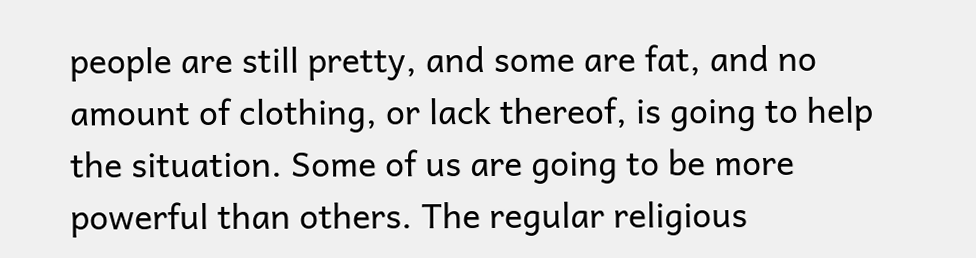people are still pretty, and some are fat, and no amount of clothing, or lack thereof, is going to help the situation. Some of us are going to be more powerful than others. The regular religious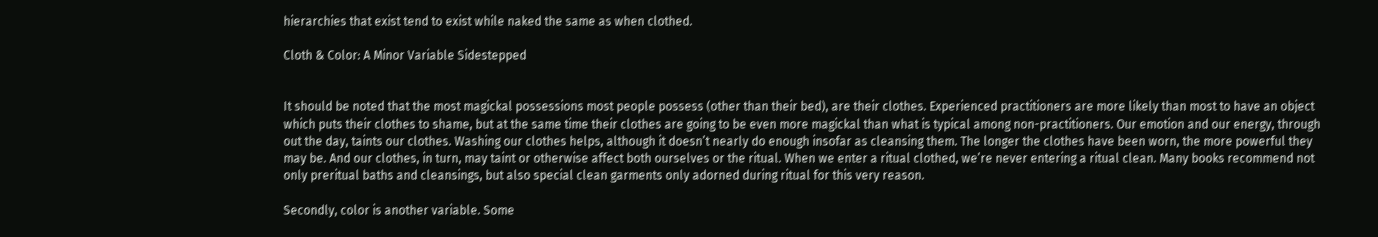hierarchies that exist tend to exist while naked the same as when clothed.

Cloth & Color: A Minor Variable Sidestepped


It should be noted that the most magickal possessions most people possess (other than their bed), are their clothes. Experienced practitioners are more likely than most to have an object which puts their clothes to shame, but at the same time their clothes are going to be even more magickal than what is typical among non-practitioners. Our emotion and our energy, through out the day, taints our clothes. Washing our clothes helps, although it doesn’t nearly do enough insofar as cleansing them. The longer the clothes have been worn, the more powerful they may be. And our clothes, in turn, may taint or otherwise affect both ourselves or the ritual. When we enter a ritual clothed, we’re never entering a ritual clean. Many books recommend not only preritual baths and cleansings, but also special clean garments only adorned during ritual for this very reason.

Secondly, color is another variable. Some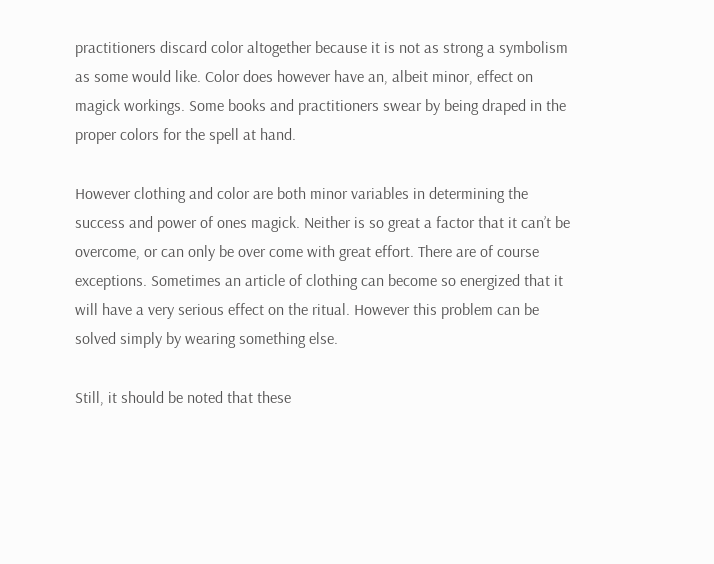practitioners discard color altogether because it is not as strong a symbolism as some would like. Color does however have an, albeit minor, effect on magick workings. Some books and practitioners swear by being draped in the proper colors for the spell at hand.

However clothing and color are both minor variables in determining the success and power of ones magick. Neither is so great a factor that it can’t be overcome, or can only be over come with great effort. There are of course exceptions. Sometimes an article of clothing can become so energized that it will have a very serious effect on the ritual. However this problem can be solved simply by wearing something else.

Still, it should be noted that these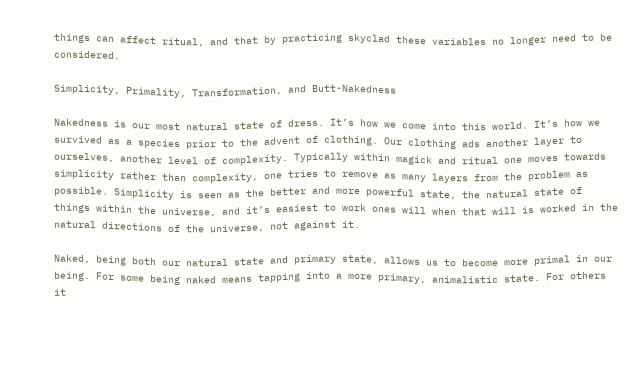things can affect ritual, and that by practicing skyclad these variables no longer need to be considered.

Simplicity, Primality, Transformation, and Butt-Nakedness

Nakedness is our most natural state of dress. It’s how we come into this world. It’s how we survived as a species prior to the advent of clothing. Our clothing ads another layer to ourselves, another level of complexity. Typically within magick and ritual one moves towards simplicity rather than complexity, one tries to remove as many layers from the problem as possible. Simplicity is seen as the better and more powerful state, the natural state of things within the universe, and it’s easiest to work ones will when that will is worked in the natural directions of the universe, not against it.

Naked, being both our natural state and primary state, allows us to become more primal in our being. For some being naked means tapping into a more primary, animalistic state. For others it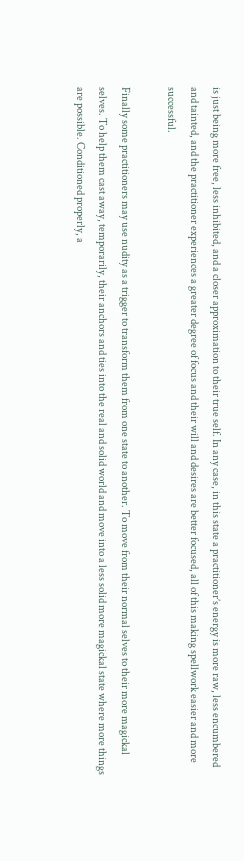is just being more free, less inhibited, and a closer approximation to their true self. In any case, in this state a practitioner’s energy is more raw, less encumbered and tainted, and the practitioner experiences a greater degree of focus and their will and desires are better focused, all of this making spellwork easier and more successful.

Finally some practitioners may use nudity as a trigger to transform them from one state to another. To move from their normal selves to their more magickal selves. To help them cast away, temporarily, their anchors and ties into the real and solid world and move into a less solid more magickal state where more things are possible. Conditioned properly, a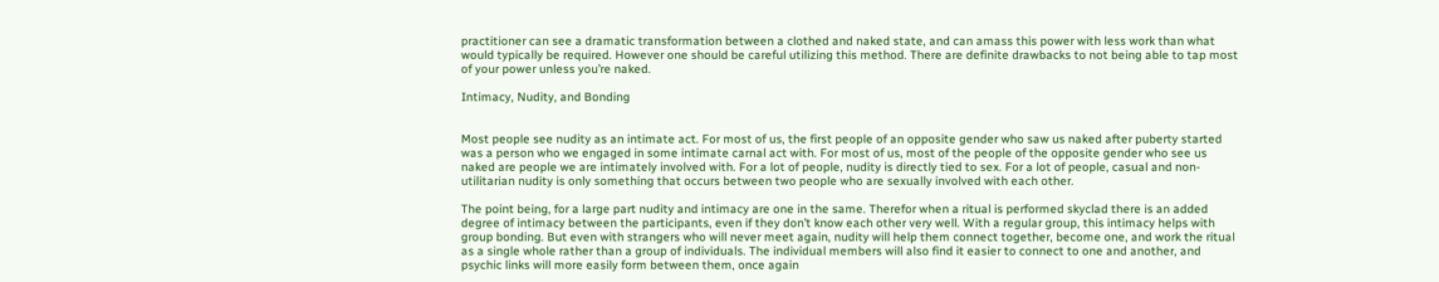practitioner can see a dramatic transformation between a clothed and naked state, and can amass this power with less work than what would typically be required. However one should be careful utilizing this method. There are definite drawbacks to not being able to tap most of your power unless you’re naked.

Intimacy, Nudity, and Bonding


Most people see nudity as an intimate act. For most of us, the first people of an opposite gender who saw us naked after puberty started was a person who we engaged in some intimate carnal act with. For most of us, most of the people of the opposite gender who see us naked are people we are intimately involved with. For a lot of people, nudity is directly tied to sex. For a lot of people, casual and non-utilitarian nudity is only something that occurs between two people who are sexually involved with each other.

The point being, for a large part nudity and intimacy are one in the same. Therefor when a ritual is performed skyclad there is an added degree of intimacy between the participants, even if they don’t know each other very well. With a regular group, this intimacy helps with group bonding. But even with strangers who will never meet again, nudity will help them connect together, become one, and work the ritual as a single whole rather than a group of individuals. The individual members will also find it easier to connect to one and another, and psychic links will more easily form between them, once again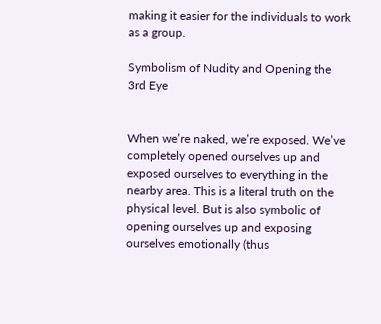making it easier for the individuals to work as a group.

Symbolism of Nudity and Opening the 3rd Eye


When we’re naked, we’re exposed. We’ve completely opened ourselves up and exposed ourselves to everything in the nearby area. This is a literal truth on the physical level. But is also symbolic of opening ourselves up and exposing ourselves emotionally (thus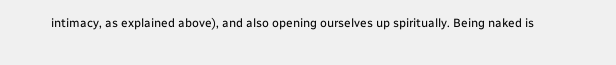intimacy, as explained above), and also opening ourselves up spiritually. Being naked is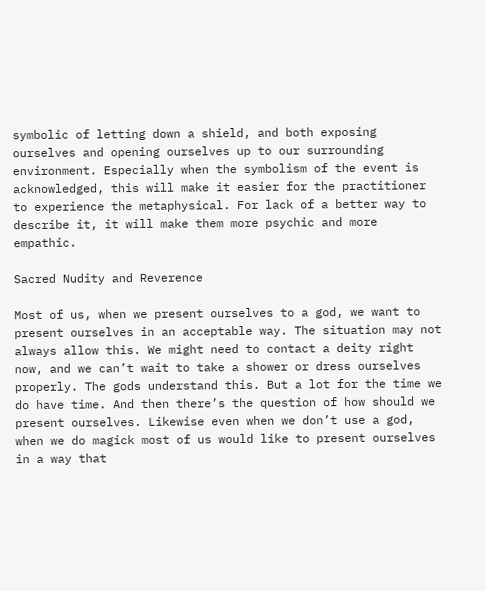symbolic of letting down a shield, and both exposing ourselves and opening ourselves up to our surrounding environment. Especially when the symbolism of the event is acknowledged, this will make it easier for the practitioner to experience the metaphysical. For lack of a better way to describe it, it will make them more psychic and more empathic.

Sacred Nudity and Reverence

Most of us, when we present ourselves to a god, we want to present ourselves in an acceptable way. The situation may not always allow this. We might need to contact a deity right now, and we can’t wait to take a shower or dress ourselves properly. The gods understand this. But a lot for the time we do have time. And then there’s the question of how should we present ourselves. Likewise even when we don’t use a god, when we do magick most of us would like to present ourselves in a way that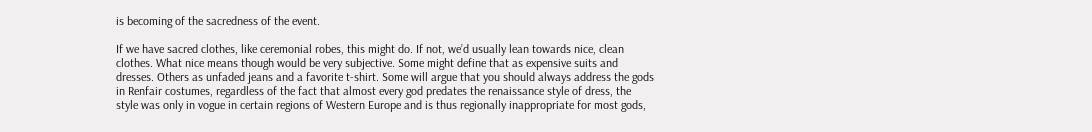is becoming of the sacredness of the event.

If we have sacred clothes, like ceremonial robes, this might do. If not, we’d usually lean towards nice, clean clothes. What nice means though would be very subjective. Some might define that as expensive suits and dresses. Others as unfaded jeans and a favorite t-shirt. Some will argue that you should always address the gods in Renfair costumes, regardless of the fact that almost every god predates the renaissance style of dress, the style was only in vogue in certain regions of Western Europe and is thus regionally inappropriate for most gods,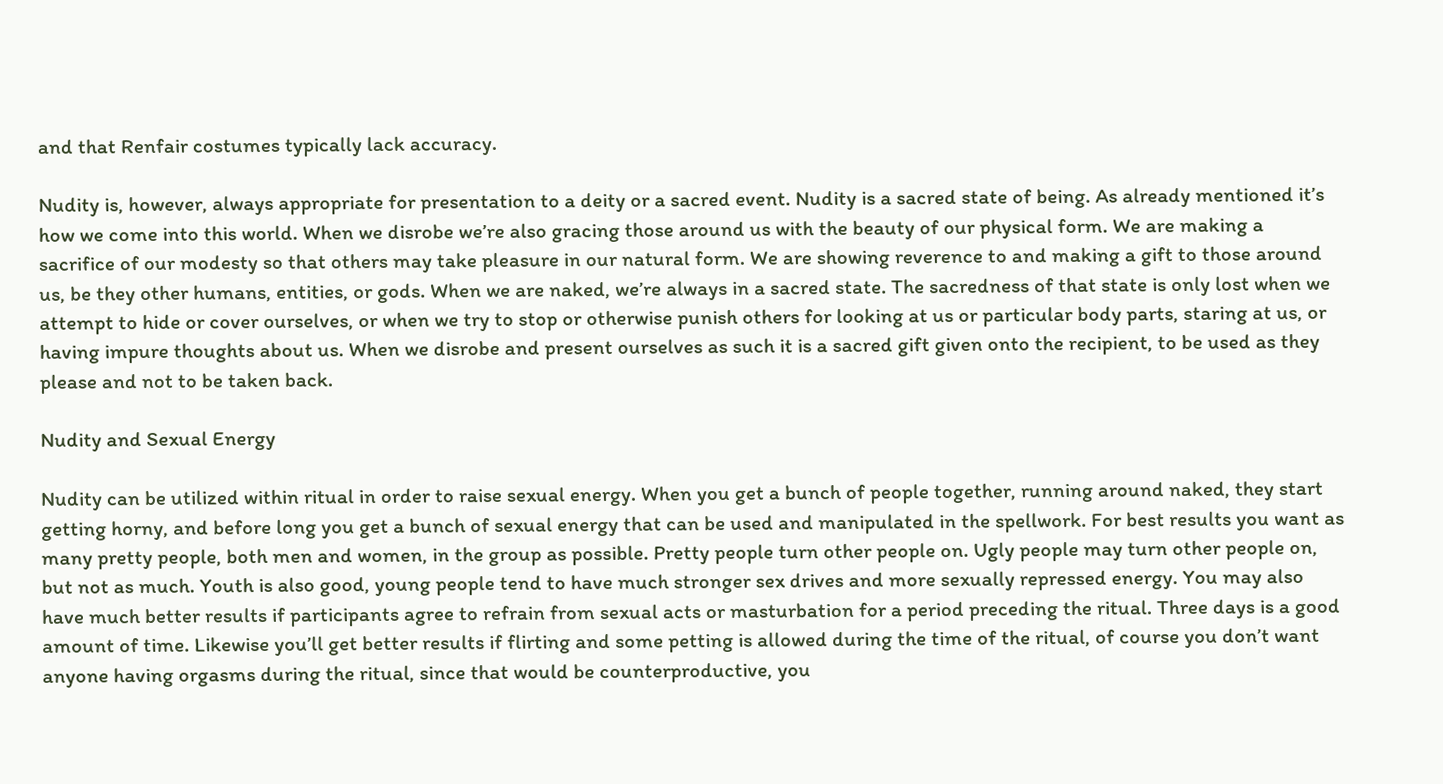and that Renfair costumes typically lack accuracy.

Nudity is, however, always appropriate for presentation to a deity or a sacred event. Nudity is a sacred state of being. As already mentioned it’s how we come into this world. When we disrobe we’re also gracing those around us with the beauty of our physical form. We are making a sacrifice of our modesty so that others may take pleasure in our natural form. We are showing reverence to and making a gift to those around us, be they other humans, entities, or gods. When we are naked, we’re always in a sacred state. The sacredness of that state is only lost when we attempt to hide or cover ourselves, or when we try to stop or otherwise punish others for looking at us or particular body parts, staring at us, or having impure thoughts about us. When we disrobe and present ourselves as such it is a sacred gift given onto the recipient, to be used as they please and not to be taken back.

Nudity and Sexual Energy

Nudity can be utilized within ritual in order to raise sexual energy. When you get a bunch of people together, running around naked, they start getting horny, and before long you get a bunch of sexual energy that can be used and manipulated in the spellwork. For best results you want as many pretty people, both men and women, in the group as possible. Pretty people turn other people on. Ugly people may turn other people on, but not as much. Youth is also good, young people tend to have much stronger sex drives and more sexually repressed energy. You may also have much better results if participants agree to refrain from sexual acts or masturbation for a period preceding the ritual. Three days is a good amount of time. Likewise you’ll get better results if flirting and some petting is allowed during the time of the ritual, of course you don’t want anyone having orgasms during the ritual, since that would be counterproductive, you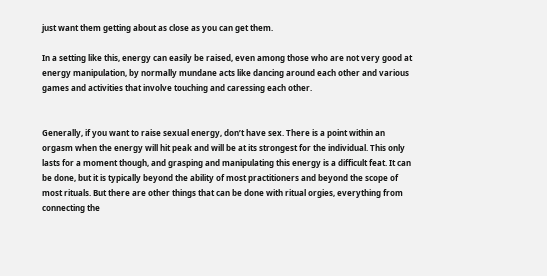just want them getting about as close as you can get them.

In a setting like this, energy can easily be raised, even among those who are not very good at energy manipulation, by normally mundane acts like dancing around each other and various games and activities that involve touching and caressing each other.


Generally, if you want to raise sexual energy, don’t have sex. There is a point within an orgasm when the energy will hit peak and will be at its strongest for the individual. This only lasts for a moment though, and grasping and manipulating this energy is a difficult feat. It can be done, but it is typically beyond the ability of most practitioners and beyond the scope of most rituals. But there are other things that can be done with ritual orgies, everything from connecting the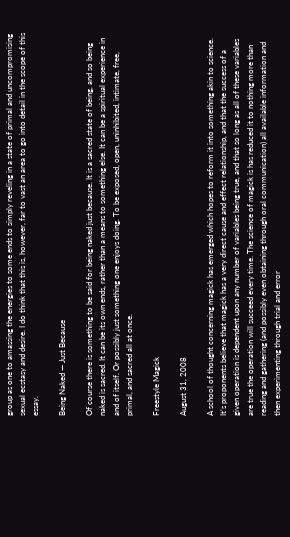group as one to amassing the energies to some ends to simply reveling in a state of primal and uncompromising sexual ecstasy and desire. I do think that this is, however, far to vast an area to go into detail in the scope of this essay.

Being Naked — Just Because

Of course there is something to be said for being naked just because. It is a sacred state of being, and so being naked is sacred. It can be its own ends, rather than a means to something else. It can be a spiritual experience in and of itself. Or possibly just something one enjoys doing. To be exposed, open, uninhibited, intimate, free, primal, and sacred all at once.

Freestyle Magick

August 31, 2008

A school of thought concerning magick has emerged which hopes to reform it into something akin to science. It’s proponents believe that magick has a very direct cause and effect relationship, and that the success of a given operation is dependent upon any number of variables being true, and that so long as all of these variables are true the operation will succeed every time. The science of magick is has reduced it to nothing more than reading and gathering (and possibly even obtaining through oral communication) all available information and then experimenting through trial and error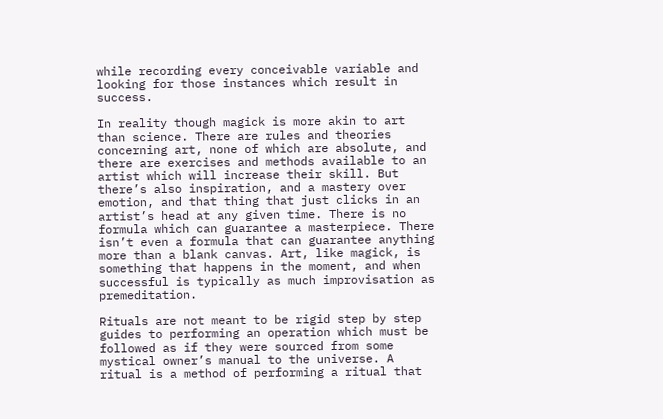while recording every conceivable variable and looking for those instances which result in success.

In reality though magick is more akin to art than science. There are rules and theories concerning art, none of which are absolute, and there are exercises and methods available to an artist which will increase their skill. But there’s also inspiration, and a mastery over emotion, and that thing that just clicks in an artist’s head at any given time. There is no formula which can guarantee a masterpiece. There isn’t even a formula that can guarantee anything more than a blank canvas. Art, like magick, is something that happens in the moment, and when successful is typically as much improvisation as premeditation.

Rituals are not meant to be rigid step by step guides to performing an operation which must be followed as if they were sourced from some mystical owner’s manual to the universe. A ritual is a method of performing a ritual that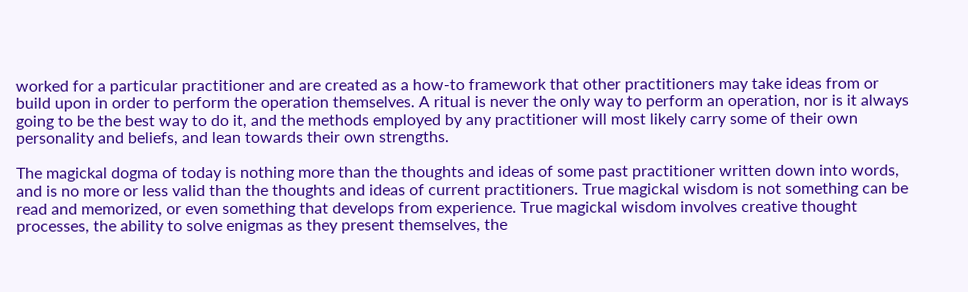worked for a particular practitioner and are created as a how-to framework that other practitioners may take ideas from or build upon in order to perform the operation themselves. A ritual is never the only way to perform an operation, nor is it always going to be the best way to do it, and the methods employed by any practitioner will most likely carry some of their own personality and beliefs, and lean towards their own strengths.

The magickal dogma of today is nothing more than the thoughts and ideas of some past practitioner written down into words, and is no more or less valid than the thoughts and ideas of current practitioners. True magickal wisdom is not something can be read and memorized, or even something that develops from experience. True magickal wisdom involves creative thought processes, the ability to solve enigmas as they present themselves, the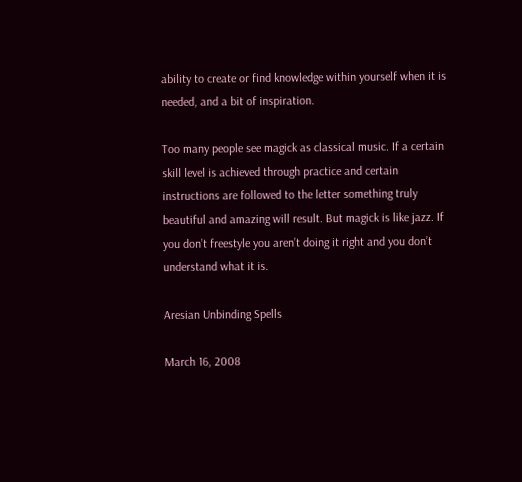ability to create or find knowledge within yourself when it is needed, and a bit of inspiration.

Too many people see magick as classical music. If a certain skill level is achieved through practice and certain instructions are followed to the letter something truly beautiful and amazing will result. But magick is like jazz. If you don’t freestyle you aren’t doing it right and you don’t understand what it is.

Aresian Unbinding Spells

March 16, 2008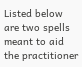Listed below are two spells meant to aid the practitioner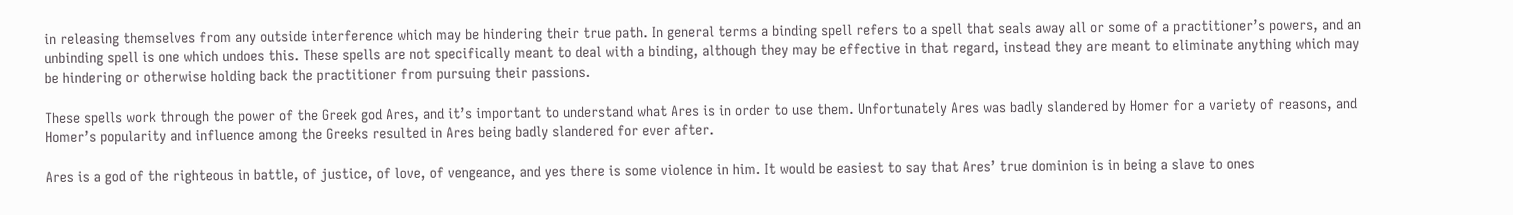in releasing themselves from any outside interference which may be hindering their true path. In general terms a binding spell refers to a spell that seals away all or some of a practitioner’s powers, and an unbinding spell is one which undoes this. These spells are not specifically meant to deal with a binding, although they may be effective in that regard, instead they are meant to eliminate anything which may be hindering or otherwise holding back the practitioner from pursuing their passions.

These spells work through the power of the Greek god Ares, and it’s important to understand what Ares is in order to use them. Unfortunately Ares was badly slandered by Homer for a variety of reasons, and Homer’s popularity and influence among the Greeks resulted in Ares being badly slandered for ever after.

Ares is a god of the righteous in battle, of justice, of love, of vengeance, and yes there is some violence in him. It would be easiest to say that Ares’ true dominion is in being a slave to ones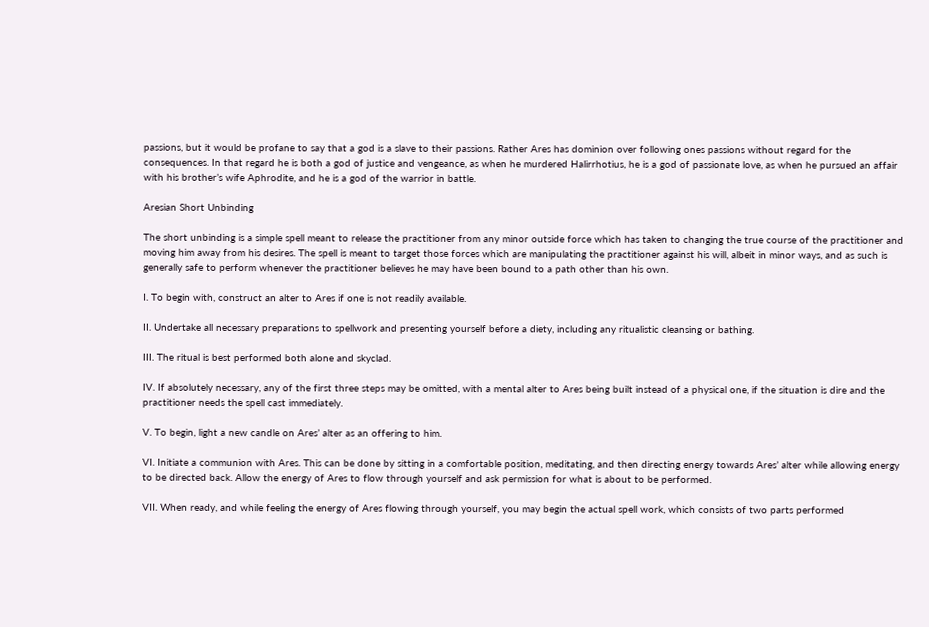passions, but it would be profane to say that a god is a slave to their passions. Rather Ares has dominion over following ones passions without regard for the consequences. In that regard he is both a god of justice and vengeance, as when he murdered Halirrhotius, he is a god of passionate love, as when he pursued an affair with his brother’s wife Aphrodite, and he is a god of the warrior in battle.

Aresian Short Unbinding

The short unbinding is a simple spell meant to release the practitioner from any minor outside force which has taken to changing the true course of the practitioner and moving him away from his desires. The spell is meant to target those forces which are manipulating the practitioner against his will, albeit in minor ways, and as such is generally safe to perform whenever the practitioner believes he may have been bound to a path other than his own.

I. To begin with, construct an alter to Ares if one is not readily available.

II. Undertake all necessary preparations to spellwork and presenting yourself before a diety, including any ritualistic cleansing or bathing.

III. The ritual is best performed both alone and skyclad.

IV. If absolutely necessary, any of the first three steps may be omitted, with a mental alter to Ares being built instead of a physical one, if the situation is dire and the practitioner needs the spell cast immediately.

V. To begin, light a new candle on Ares’ alter as an offering to him.

VI. Initiate a communion with Ares. This can be done by sitting in a comfortable position, meditating, and then directing energy towards Ares’ alter while allowing energy to be directed back. Allow the energy of Ares to flow through yourself and ask permission for what is about to be performed.

VII. When ready, and while feeling the energy of Ares flowing through yourself, you may begin the actual spell work, which consists of two parts performed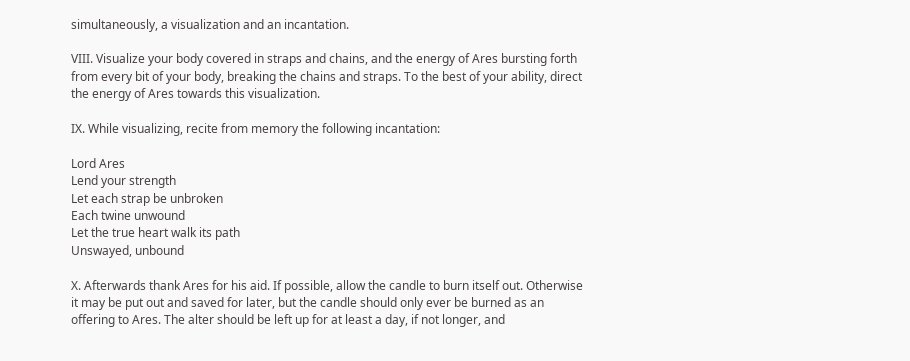simultaneously, a visualization and an incantation.

VIII. Visualize your body covered in straps and chains, and the energy of Ares bursting forth from every bit of your body, breaking the chains and straps. To the best of your ability, direct the energy of Ares towards this visualization.

IX. While visualizing, recite from memory the following incantation:

Lord Ares
Lend your strength
Let each strap be unbroken
Each twine unwound
Let the true heart walk its path
Unswayed, unbound

X. Afterwards thank Ares for his aid. If possible, allow the candle to burn itself out. Otherwise it may be put out and saved for later, but the candle should only ever be burned as an offering to Ares. The alter should be left up for at least a day, if not longer, and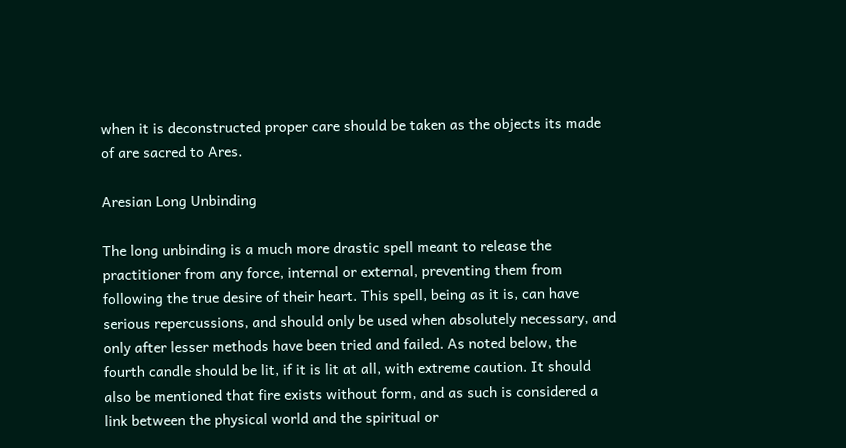when it is deconstructed proper care should be taken as the objects its made of are sacred to Ares.

Aresian Long Unbinding

The long unbinding is a much more drastic spell meant to release the practitioner from any force, internal or external, preventing them from following the true desire of their heart. This spell, being as it is, can have serious repercussions, and should only be used when absolutely necessary, and only after lesser methods have been tried and failed. As noted below, the fourth candle should be lit, if it is lit at all, with extreme caution. It should also be mentioned that fire exists without form, and as such is considered a link between the physical world and the spiritual or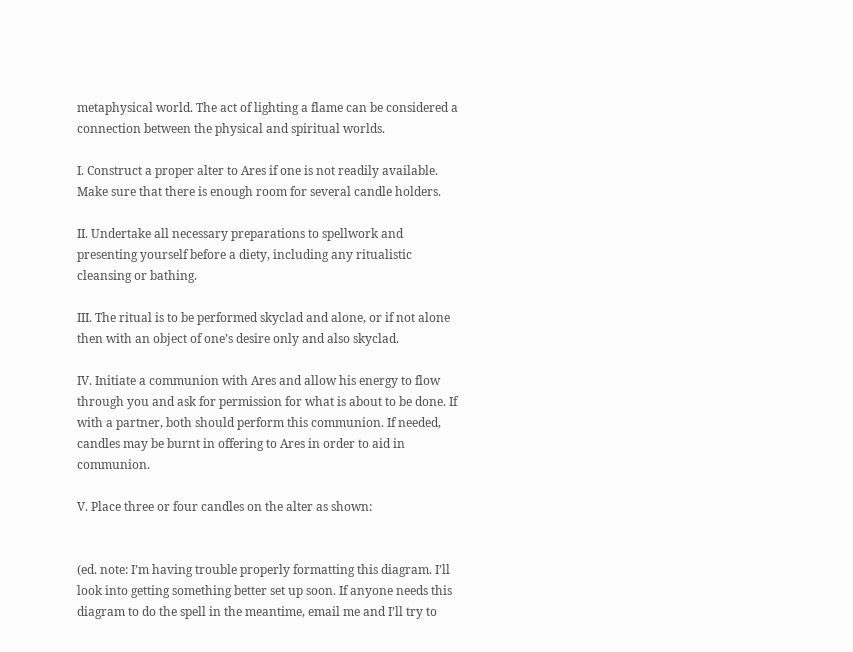metaphysical world. The act of lighting a flame can be considered a connection between the physical and spiritual worlds.

I. Construct a proper alter to Ares if one is not readily available. Make sure that there is enough room for several candle holders.

II. Undertake all necessary preparations to spellwork and presenting yourself before a diety, including any ritualistic cleansing or bathing.

III. The ritual is to be performed skyclad and alone, or if not alone then with an object of one’s desire only and also skyclad.

IV. Initiate a communion with Ares and allow his energy to flow through you and ask for permission for what is about to be done. If with a partner, both should perform this communion. If needed, candles may be burnt in offering to Ares in order to aid in communion.

V. Place three or four candles on the alter as shown:


(ed. note: I’m having trouble properly formatting this diagram. I’ll look into getting something better set up soon. If anyone needs this diagram to do the spell in the meantime, email me and I’ll try to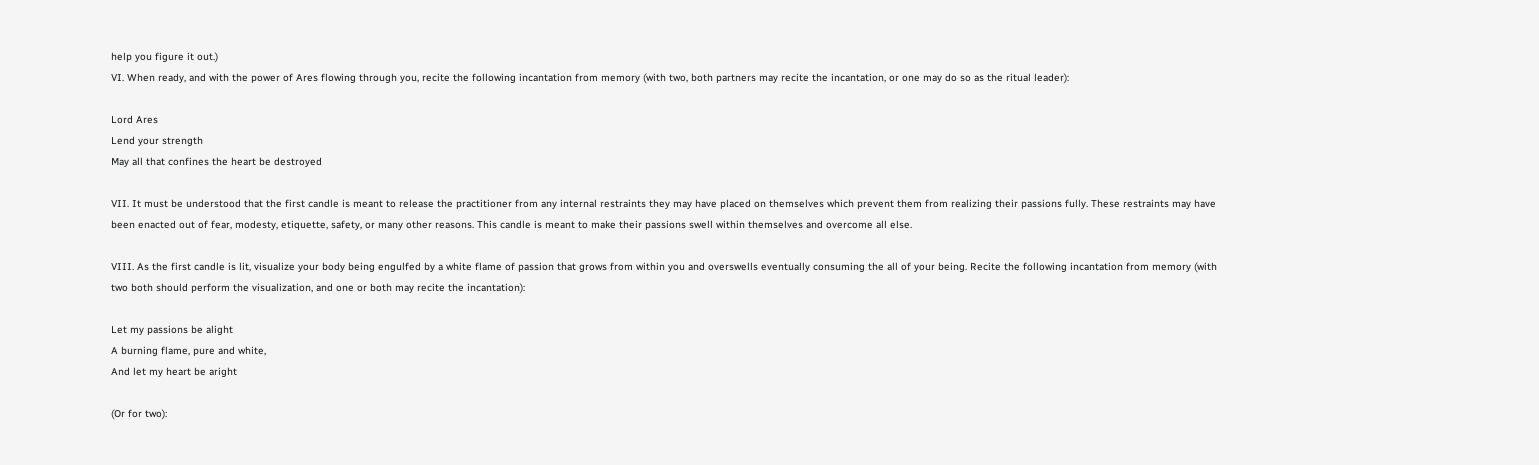help you figure it out.)
VI. When ready, and with the power of Ares flowing through you, recite the following incantation from memory (with two, both partners may recite the incantation, or one may do so as the ritual leader):

Lord Ares
Lend your strength
May all that confines the heart be destroyed

VII. It must be understood that the first candle is meant to release the practitioner from any internal restraints they may have placed on themselves which prevent them from realizing their passions fully. These restraints may have been enacted out of fear, modesty, etiquette, safety, or many other reasons. This candle is meant to make their passions swell within themselves and overcome all else.

VIII. As the first candle is lit, visualize your body being engulfed by a white flame of passion that grows from within you and overswells eventually consuming the all of your being. Recite the following incantation from memory (with two both should perform the visualization, and one or both may recite the incantation):

Let my passions be alight
A burning flame, pure and white,
And let my heart be aright

(Or for two):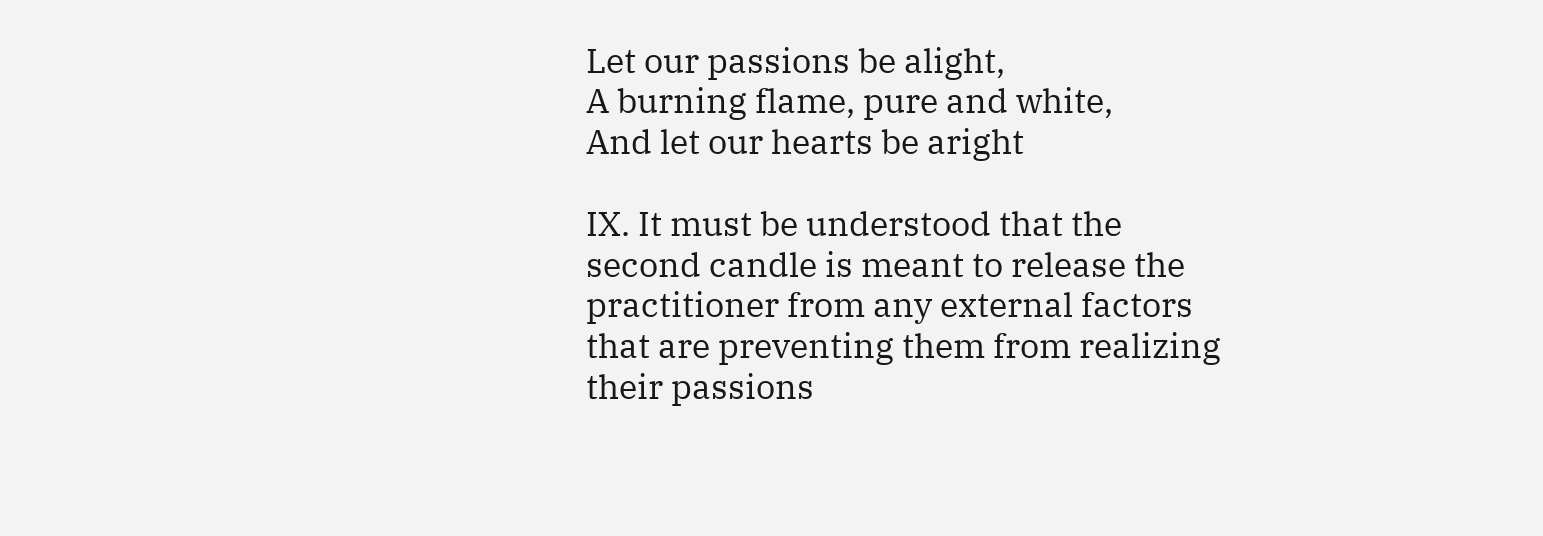Let our passions be alight,
A burning flame, pure and white,
And let our hearts be aright

IX. It must be understood that the second candle is meant to release the practitioner from any external factors that are preventing them from realizing their passions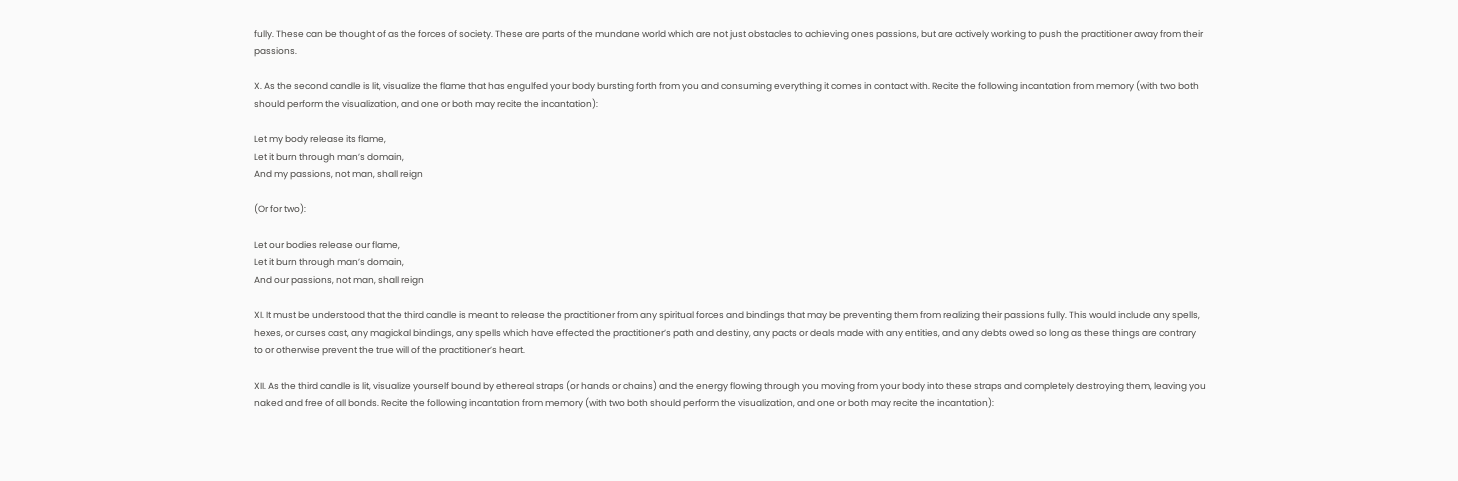fully. These can be thought of as the forces of society. These are parts of the mundane world which are not just obstacles to achieving ones passions, but are actively working to push the practitioner away from their passions.

X. As the second candle is lit, visualize the flame that has engulfed your body bursting forth from you and consuming everything it comes in contact with. Recite the following incantation from memory (with two both should perform the visualization, and one or both may recite the incantation):

Let my body release its flame,
Let it burn through man’s domain,
And my passions, not man, shall reign

(Or for two):

Let our bodies release our flame,
Let it burn through man’s domain,
And our passions, not man, shall reign

XI. It must be understood that the third candle is meant to release the practitioner from any spiritual forces and bindings that may be preventing them from realizing their passions fully. This would include any spells, hexes, or curses cast, any magickal bindings, any spells which have effected the practitioner’s path and destiny, any pacts or deals made with any entities, and any debts owed so long as these things are contrary to or otherwise prevent the true will of the practitioner’s heart.

XII. As the third candle is lit, visualize yourself bound by ethereal straps (or hands or chains) and the energy flowing through you moving from your body into these straps and completely destroying them, leaving you naked and free of all bonds. Recite the following incantation from memory (with two both should perform the visualization, and one or both may recite the incantation):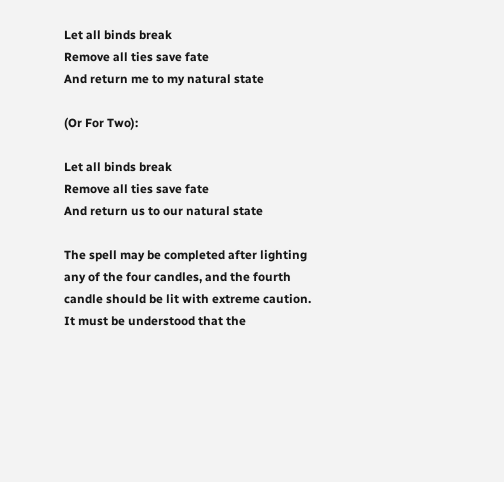Let all binds break
Remove all ties save fate
And return me to my natural state

(Or For Two):

Let all binds break
Remove all ties save fate
And return us to our natural state

The spell may be completed after lighting any of the four candles, and the fourth candle should be lit with extreme caution. It must be understood that the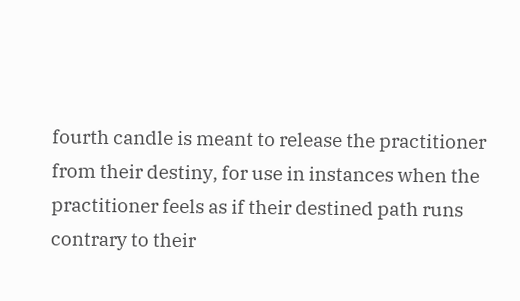fourth candle is meant to release the practitioner from their destiny, for use in instances when the practitioner feels as if their destined path runs contrary to their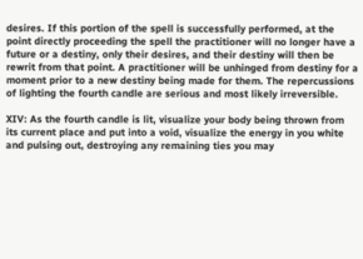desires. If this portion of the spell is successfully performed, at the point directly proceeding the spell the practitioner will no longer have a future or a destiny, only their desires, and their destiny will then be rewrit from that point. A practitioner will be unhinged from destiny for a moment prior to a new destiny being made for them. The repercussions of lighting the fourth candle are serious and most likely irreversible.

XIV: As the fourth candle is lit, visualize your body being thrown from its current place and put into a void, visualize the energy in you white and pulsing out, destroying any remaining ties you may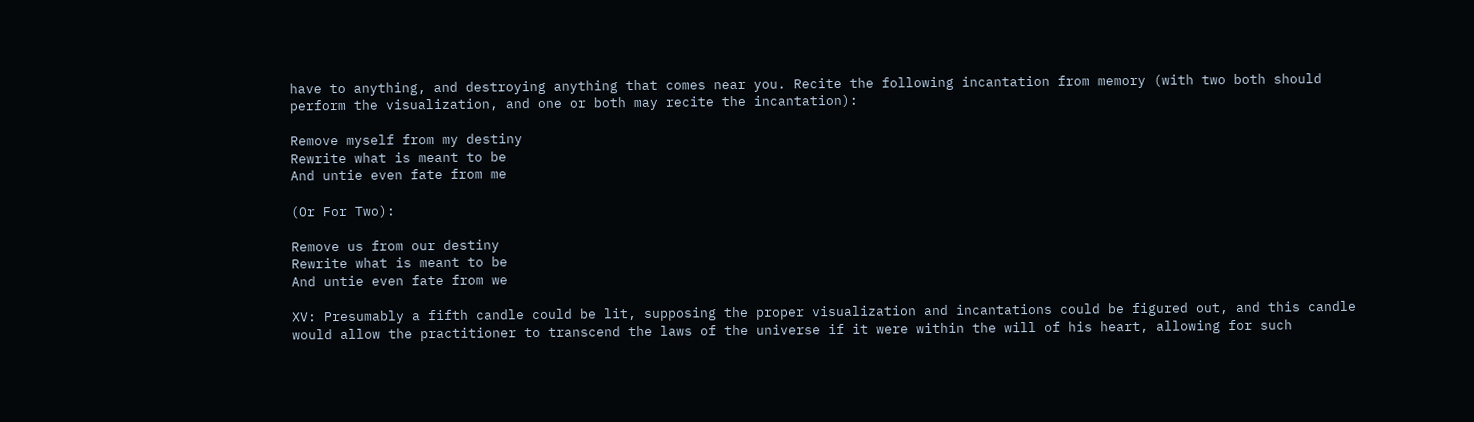have to anything, and destroying anything that comes near you. Recite the following incantation from memory (with two both should perform the visualization, and one or both may recite the incantation):

Remove myself from my destiny
Rewrite what is meant to be
And untie even fate from me

(Or For Two):

Remove us from our destiny
Rewrite what is meant to be
And untie even fate from we

XV: Presumably a fifth candle could be lit, supposing the proper visualization and incantations could be figured out, and this candle would allow the practitioner to transcend the laws of the universe if it were within the will of his heart, allowing for such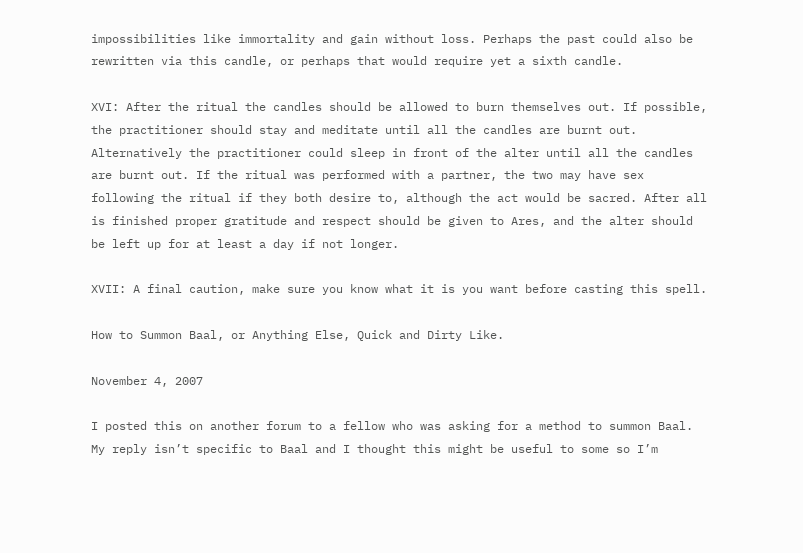impossibilities like immortality and gain without loss. Perhaps the past could also be rewritten via this candle, or perhaps that would require yet a sixth candle.

XVI: After the ritual the candles should be allowed to burn themselves out. If possible, the practitioner should stay and meditate until all the candles are burnt out. Alternatively the practitioner could sleep in front of the alter until all the candles are burnt out. If the ritual was performed with a partner, the two may have sex following the ritual if they both desire to, although the act would be sacred. After all is finished proper gratitude and respect should be given to Ares, and the alter should be left up for at least a day if not longer.

XVII: A final caution, make sure you know what it is you want before casting this spell.

How to Summon Baal, or Anything Else, Quick and Dirty Like.

November 4, 2007

I posted this on another forum to a fellow who was asking for a method to summon Baal. My reply isn’t specific to Baal and I thought this might be useful to some so I’m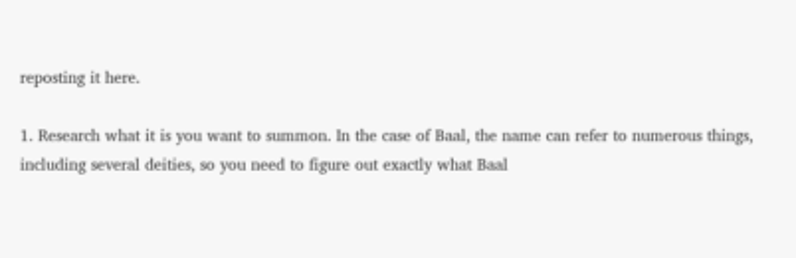reposting it here.

1. Research what it is you want to summon. In the case of Baal, the name can refer to numerous things, including several deities, so you need to figure out exactly what Baal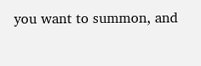you want to summon, and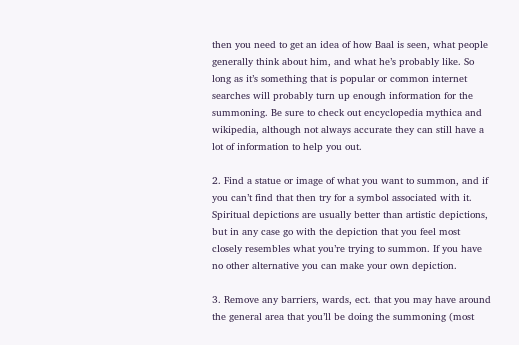then you need to get an idea of how Baal is seen, what people generally think about him, and what he’s probably like. So long as it’s something that is popular or common internet searches will probably turn up enough information for the summoning. Be sure to check out encyclopedia mythica and wikipedia, although not always accurate they can still have a lot of information to help you out.

2. Find a statue or image of what you want to summon, and if you can’t find that then try for a symbol associated with it. Spiritual depictions are usually better than artistic depictions, but in any case go with the depiction that you feel most closely resembles what you’re trying to summon. If you have no other alternative you can make your own depiction.

3. Remove any barriers, wards, ect. that you may have around the general area that you’ll be doing the summoning (most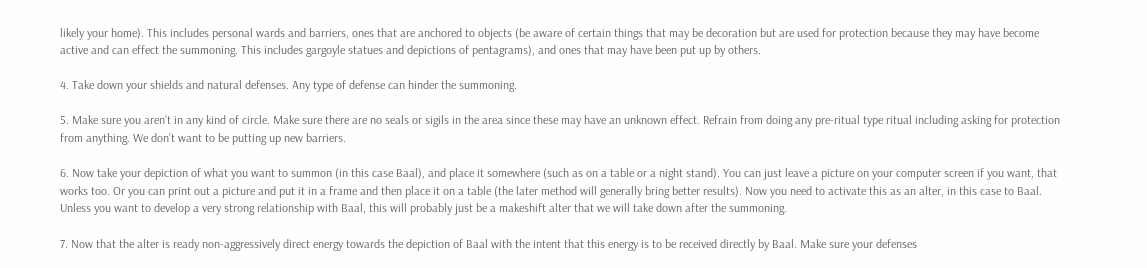likely your home). This includes personal wards and barriers, ones that are anchored to objects (be aware of certain things that may be decoration but are used for protection because they may have become active and can effect the summoning. This includes gargoyle statues and depictions of pentagrams), and ones that may have been put up by others.

4. Take down your shields and natural defenses. Any type of defense can hinder the summoning.

5. Make sure you aren’t in any kind of circle. Make sure there are no seals or sigils in the area since these may have an unknown effect. Refrain from doing any pre-ritual type ritual including asking for protection from anything. We don’t want to be putting up new barriers.

6. Now take your depiction of what you want to summon (in this case Baal), and place it somewhere (such as on a table or a night stand). You can just leave a picture on your computer screen if you want, that works too. Or you can print out a picture and put it in a frame and then place it on a table (the later method will generally bring better results). Now you need to activate this as an alter, in this case to Baal. Unless you want to develop a very strong relationship with Baal, this will probably just be a makeshift alter that we will take down after the summoning.

7. Now that the alter is ready non-aggressively direct energy towards the depiction of Baal with the intent that this energy is to be received directly by Baal. Make sure your defenses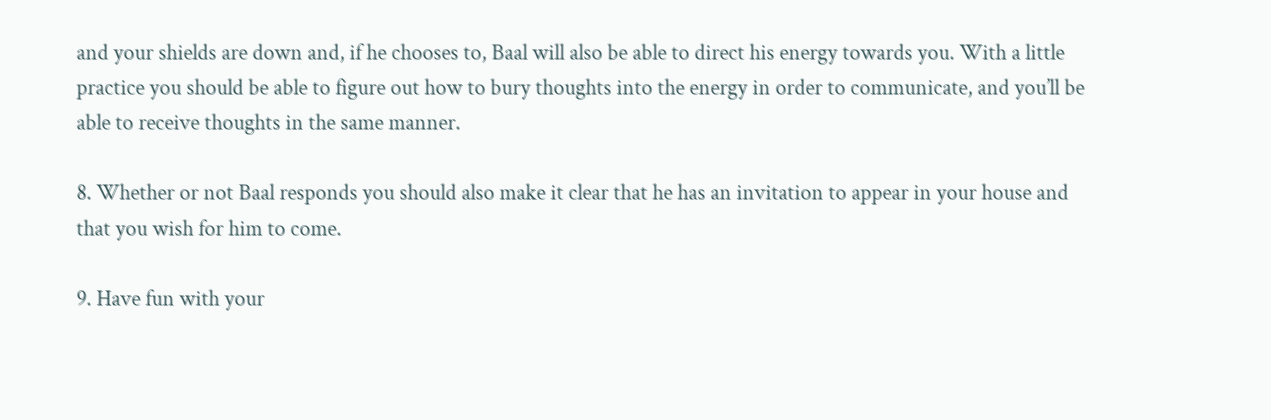and your shields are down and, if he chooses to, Baal will also be able to direct his energy towards you. With a little practice you should be able to figure out how to bury thoughts into the energy in order to communicate, and you’ll be able to receive thoughts in the same manner.

8. Whether or not Baal responds you should also make it clear that he has an invitation to appear in your house and that you wish for him to come.

9. Have fun with your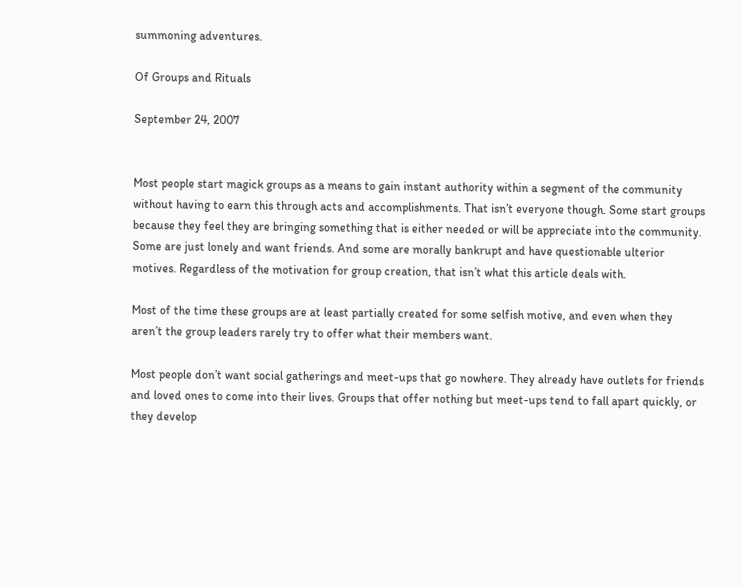summoning adventures.

Of Groups and Rituals

September 24, 2007


Most people start magick groups as a means to gain instant authority within a segment of the community without having to earn this through acts and accomplishments. That isn’t everyone though. Some start groups because they feel they are bringing something that is either needed or will be appreciate into the community. Some are just lonely and want friends. And some are morally bankrupt and have questionable ulterior motives. Regardless of the motivation for group creation, that isn’t what this article deals with.

Most of the time these groups are at least partially created for some selfish motive, and even when they aren’t the group leaders rarely try to offer what their members want.

Most people don’t want social gatherings and meet-ups that go nowhere. They already have outlets for friends and loved ones to come into their lives. Groups that offer nothing but meet-ups tend to fall apart quickly, or they develop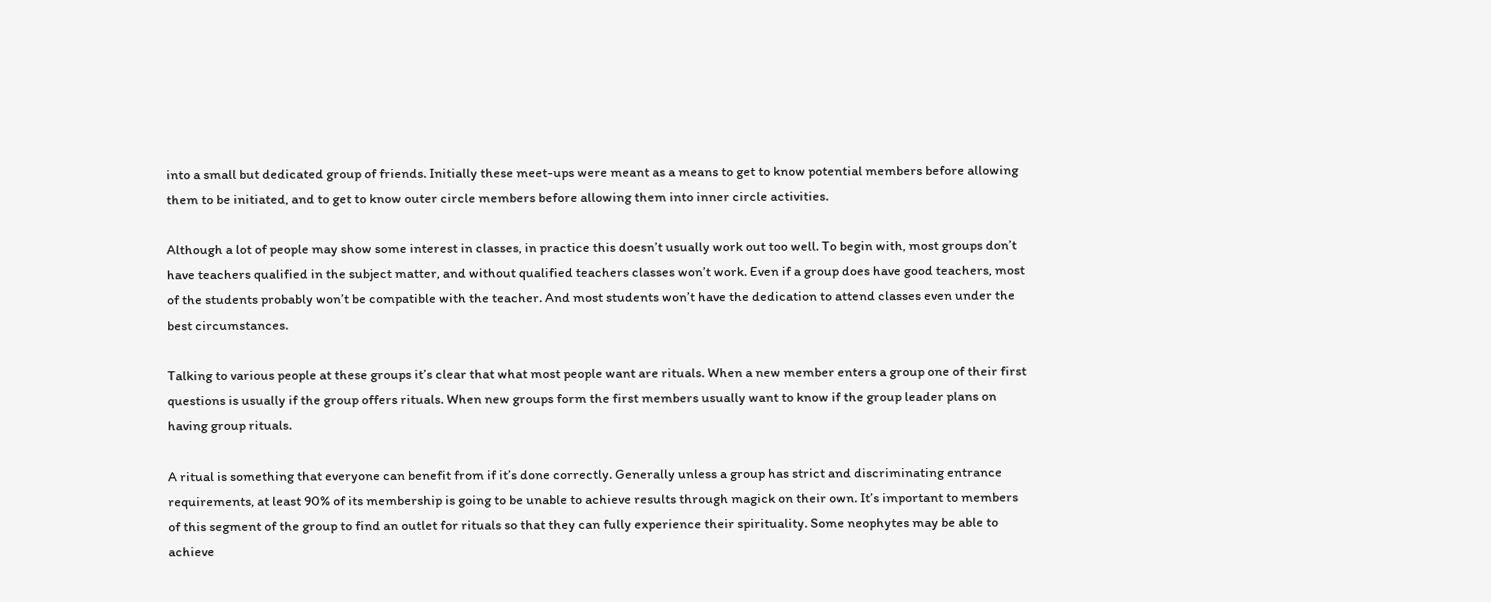into a small but dedicated group of friends. Initially these meet-ups were meant as a means to get to know potential members before allowing them to be initiated, and to get to know outer circle members before allowing them into inner circle activities.

Although a lot of people may show some interest in classes, in practice this doesn’t usually work out too well. To begin with, most groups don’t have teachers qualified in the subject matter, and without qualified teachers classes won’t work. Even if a group does have good teachers, most of the students probably won’t be compatible with the teacher. And most students won’t have the dedication to attend classes even under the best circumstances.

Talking to various people at these groups it’s clear that what most people want are rituals. When a new member enters a group one of their first questions is usually if the group offers rituals. When new groups form the first members usually want to know if the group leader plans on having group rituals.

A ritual is something that everyone can benefit from if it’s done correctly. Generally unless a group has strict and discriminating entrance requirements, at least 90% of its membership is going to be unable to achieve results through magick on their own. It’s important to members of this segment of the group to find an outlet for rituals so that they can fully experience their spirituality. Some neophytes may be able to achieve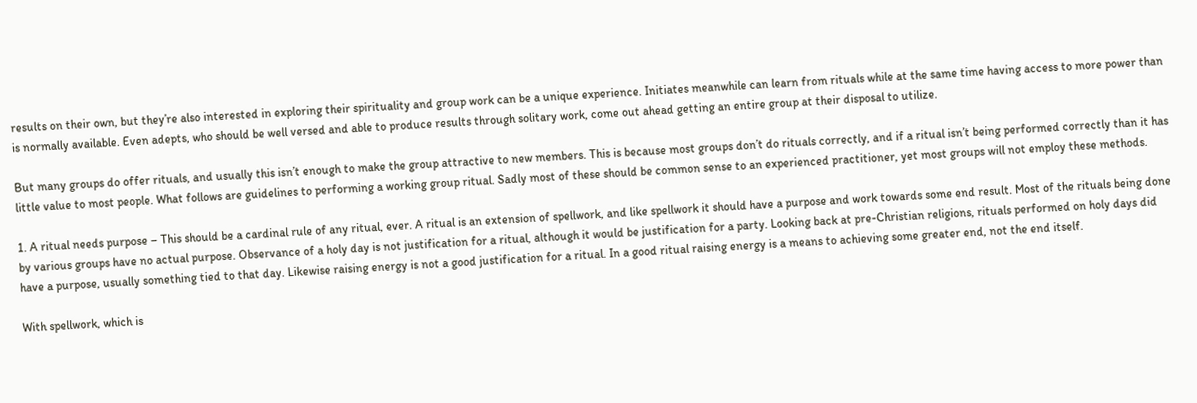results on their own, but they’re also interested in exploring their spirituality and group work can be a unique experience. Initiates meanwhile can learn from rituals while at the same time having access to more power than is normally available. Even adepts, who should be well versed and able to produce results through solitary work, come out ahead getting an entire group at their disposal to utilize.

But many groups do offer rituals, and usually this isn’t enough to make the group attractive to new members. This is because most groups don’t do rituals correctly, and if a ritual isn’t being performed correctly than it has little value to most people. What follows are guidelines to performing a working group ritual. Sadly most of these should be common sense to an experienced practitioner, yet most groups will not employ these methods.

1. A ritual needs purpose – This should be a cardinal rule of any ritual, ever. A ritual is an extension of spellwork, and like spellwork it should have a purpose and work towards some end result. Most of the rituals being done by various groups have no actual purpose. Observance of a holy day is not justification for a ritual, although it would be justification for a party. Looking back at pre-Christian religions, rituals performed on holy days did have a purpose, usually something tied to that day. Likewise raising energy is not a good justification for a ritual. In a good ritual raising energy is a means to achieving some greater end, not the end itself.

With spellwork, which is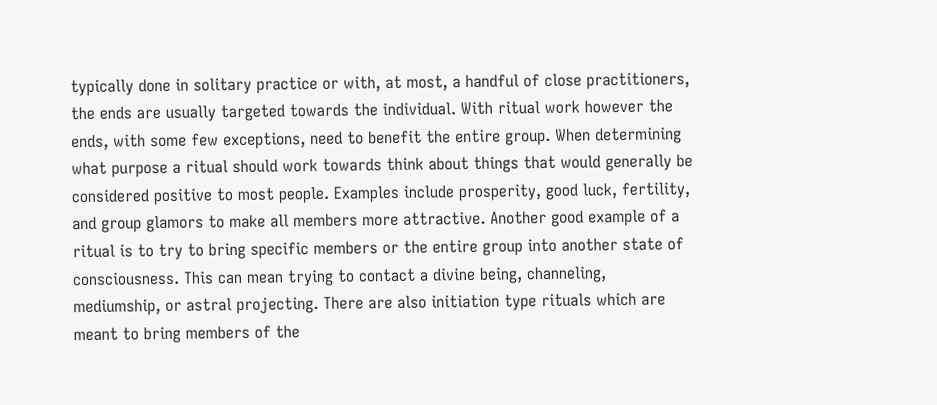typically done in solitary practice or with, at most, a handful of close practitioners, the ends are usually targeted towards the individual. With ritual work however the ends, with some few exceptions, need to benefit the entire group. When determining what purpose a ritual should work towards think about things that would generally be considered positive to most people. Examples include prosperity, good luck, fertility, and group glamors to make all members more attractive. Another good example of a ritual is to try to bring specific members or the entire group into another state of consciousness. This can mean trying to contact a divine being, channeling, mediumship, or astral projecting. There are also initiation type rituals which are meant to bring members of the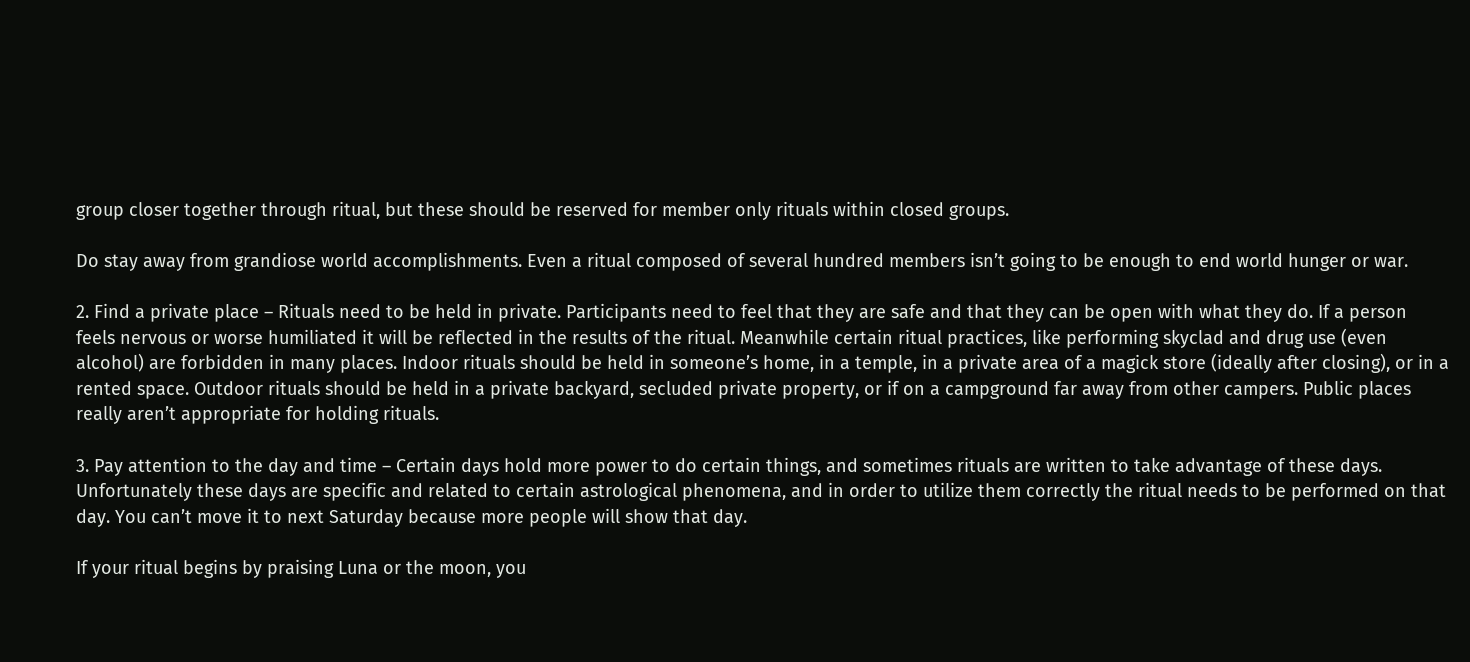group closer together through ritual, but these should be reserved for member only rituals within closed groups.

Do stay away from grandiose world accomplishments. Even a ritual composed of several hundred members isn’t going to be enough to end world hunger or war.

2. Find a private place – Rituals need to be held in private. Participants need to feel that they are safe and that they can be open with what they do. If a person feels nervous or worse humiliated it will be reflected in the results of the ritual. Meanwhile certain ritual practices, like performing skyclad and drug use (even alcohol) are forbidden in many places. Indoor rituals should be held in someone’s home, in a temple, in a private area of a magick store (ideally after closing), or in a rented space. Outdoor rituals should be held in a private backyard, secluded private property, or if on a campground far away from other campers. Public places really aren’t appropriate for holding rituals.

3. Pay attention to the day and time – Certain days hold more power to do certain things, and sometimes rituals are written to take advantage of these days. Unfortunately these days are specific and related to certain astrological phenomena, and in order to utilize them correctly the ritual needs to be performed on that day. You can’t move it to next Saturday because more people will show that day.

If your ritual begins by praising Luna or the moon, you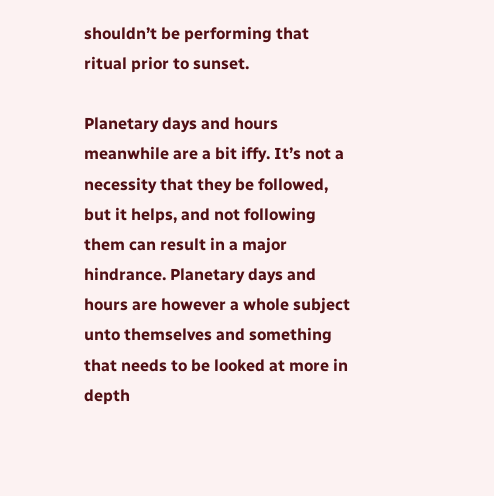shouldn’t be performing that ritual prior to sunset.

Planetary days and hours meanwhile are a bit iffy. It’s not a necessity that they be followed, but it helps, and not following them can result in a major hindrance. Planetary days and hours are however a whole subject unto themselves and something that needs to be looked at more in depth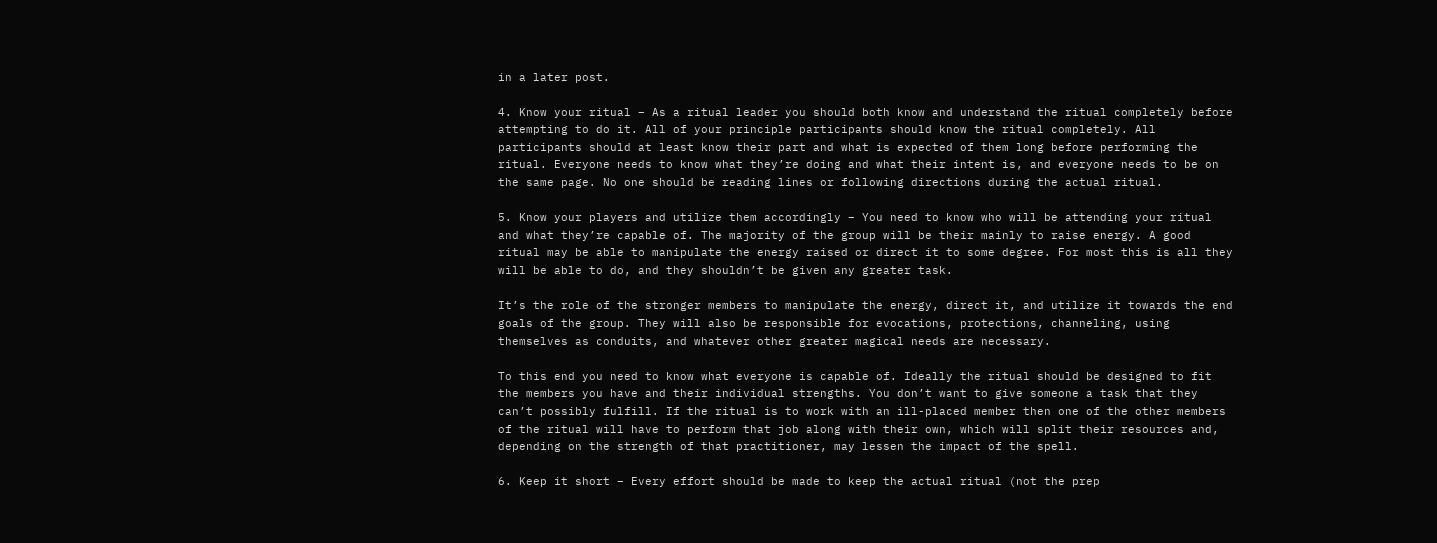in a later post.

4. Know your ritual – As a ritual leader you should both know and understand the ritual completely before attempting to do it. All of your principle participants should know the ritual completely. All participants should at least know their part and what is expected of them long before performing the ritual. Everyone needs to know what they’re doing and what their intent is, and everyone needs to be on the same page. No one should be reading lines or following directions during the actual ritual.

5. Know your players and utilize them accordingly – You need to know who will be attending your ritual and what they’re capable of. The majority of the group will be their mainly to raise energy. A good ritual may be able to manipulate the energy raised or direct it to some degree. For most this is all they will be able to do, and they shouldn’t be given any greater task.

It’s the role of the stronger members to manipulate the energy, direct it, and utilize it towards the end goals of the group. They will also be responsible for evocations, protections, channeling, using themselves as conduits, and whatever other greater magical needs are necessary.

To this end you need to know what everyone is capable of. Ideally the ritual should be designed to fit the members you have and their individual strengths. You don’t want to give someone a task that they can’t possibly fulfill. If the ritual is to work with an ill-placed member then one of the other members of the ritual will have to perform that job along with their own, which will split their resources and, depending on the strength of that practitioner, may lessen the impact of the spell.

6. Keep it short – Every effort should be made to keep the actual ritual (not the prep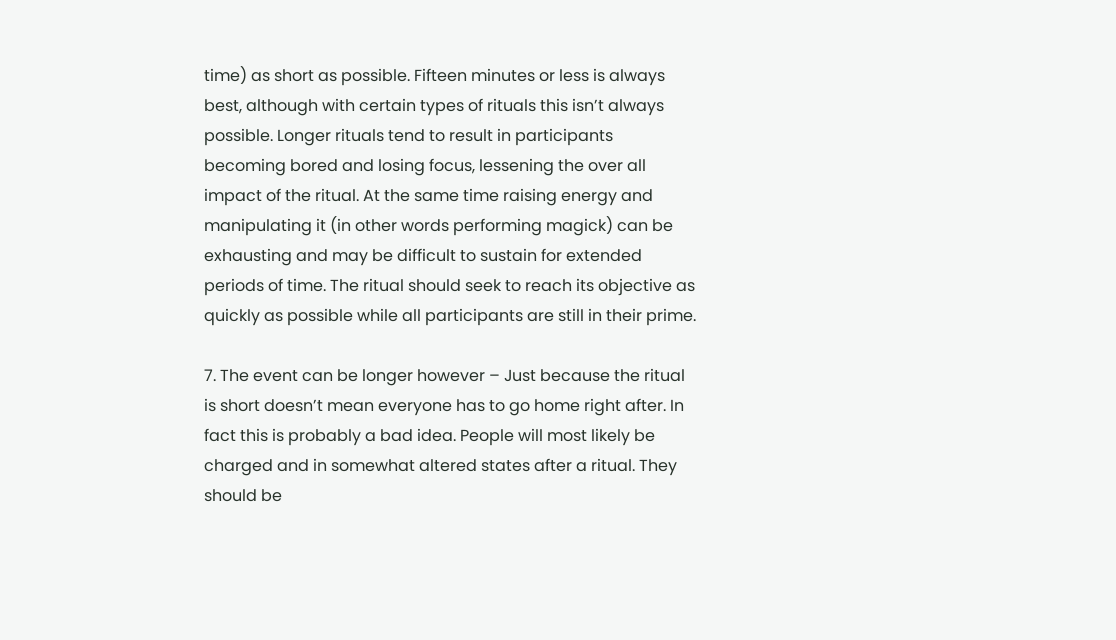time) as short as possible. Fifteen minutes or less is always best, although with certain types of rituals this isn’t always possible. Longer rituals tend to result in participants becoming bored and losing focus, lessening the over all impact of the ritual. At the same time raising energy and manipulating it (in other words performing magick) can be exhausting and may be difficult to sustain for extended periods of time. The ritual should seek to reach its objective as quickly as possible while all participants are still in their prime.

7. The event can be longer however – Just because the ritual is short doesn’t mean everyone has to go home right after. In fact this is probably a bad idea. People will most likely be charged and in somewhat altered states after a ritual. They should be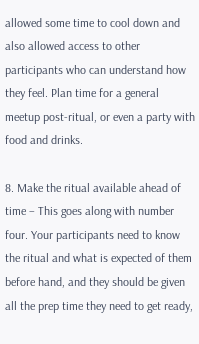allowed some time to cool down and also allowed access to other participants who can understand how they feel. Plan time for a general meetup post-ritual, or even a party with food and drinks.

8. Make the ritual available ahead of time – This goes along with number four. Your participants need to know the ritual and what is expected of them before hand, and they should be given all the prep time they need to get ready,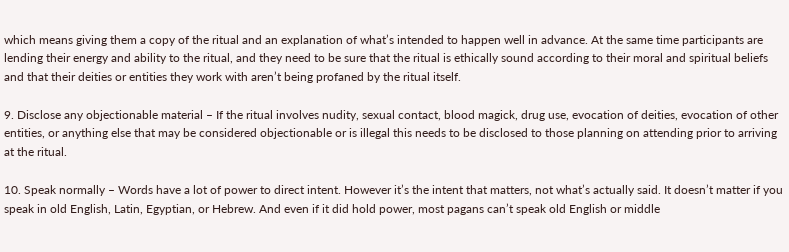which means giving them a copy of the ritual and an explanation of what’s intended to happen well in advance. At the same time participants are lending their energy and ability to the ritual, and they need to be sure that the ritual is ethically sound according to their moral and spiritual beliefs and that their deities or entities they work with aren’t being profaned by the ritual itself.

9. Disclose any objectionable material – If the ritual involves nudity, sexual contact, blood magick, drug use, evocation of deities, evocation of other entities, or anything else that may be considered objectionable or is illegal this needs to be disclosed to those planning on attending prior to arriving at the ritual.

10. Speak normally – Words have a lot of power to direct intent. However it’s the intent that matters, not what’s actually said. It doesn’t matter if you speak in old English, Latin, Egyptian, or Hebrew. And even if it did hold power, most pagans can’t speak old English or middle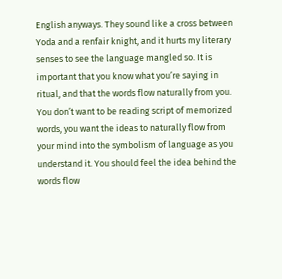English anyways. They sound like a cross between Yoda and a renfair knight, and it hurts my literary senses to see the language mangled so. It is important that you know what you’re saying in ritual, and that the words flow naturally from you. You don’t want to be reading script of memorized words, you want the ideas to naturally flow from your mind into the symbolism of language as you understand it. You should feel the idea behind the words flow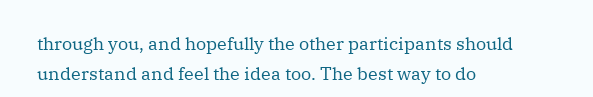through you, and hopefully the other participants should understand and feel the idea too. The best way to do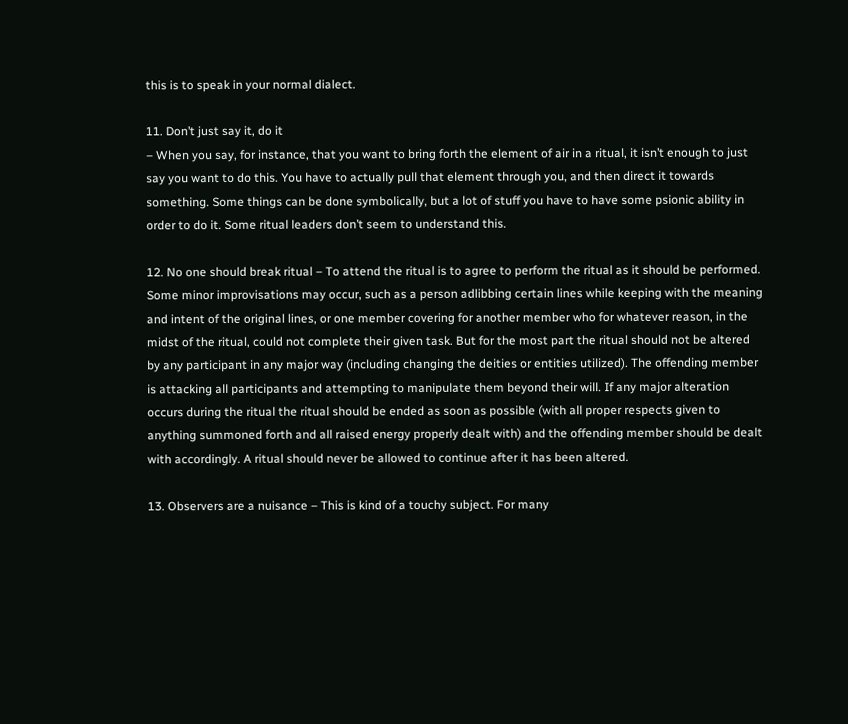this is to speak in your normal dialect.

11. Don’t just say it, do it
– When you say, for instance, that you want to bring forth the element of air in a ritual, it isn’t enough to just say you want to do this. You have to actually pull that element through you, and then direct it towards something. Some things can be done symbolically, but a lot of stuff you have to have some psionic ability in order to do it. Some ritual leaders don’t seem to understand this.

12. No one should break ritual – To attend the ritual is to agree to perform the ritual as it should be performed. Some minor improvisations may occur, such as a person adlibbing certain lines while keeping with the meaning and intent of the original lines, or one member covering for another member who for whatever reason, in the midst of the ritual, could not complete their given task. But for the most part the ritual should not be altered by any participant in any major way (including changing the deities or entities utilized). The offending member is attacking all participants and attempting to manipulate them beyond their will. If any major alteration occurs during the ritual the ritual should be ended as soon as possible (with all proper respects given to anything summoned forth and all raised energy properly dealt with) and the offending member should be dealt with accordingly. A ritual should never be allowed to continue after it has been altered.

13. Observers are a nuisance – This is kind of a touchy subject. For many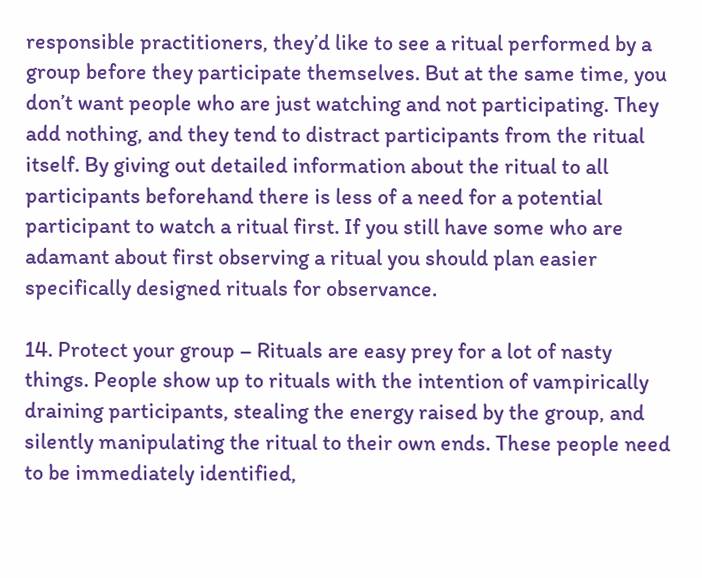responsible practitioners, they’d like to see a ritual performed by a group before they participate themselves. But at the same time, you don’t want people who are just watching and not participating. They add nothing, and they tend to distract participants from the ritual itself. By giving out detailed information about the ritual to all participants beforehand there is less of a need for a potential participant to watch a ritual first. If you still have some who are adamant about first observing a ritual you should plan easier specifically designed rituals for observance.

14. Protect your group – Rituals are easy prey for a lot of nasty things. People show up to rituals with the intention of vampirically draining participants, stealing the energy raised by the group, and silently manipulating the ritual to their own ends. These people need to be immediately identified,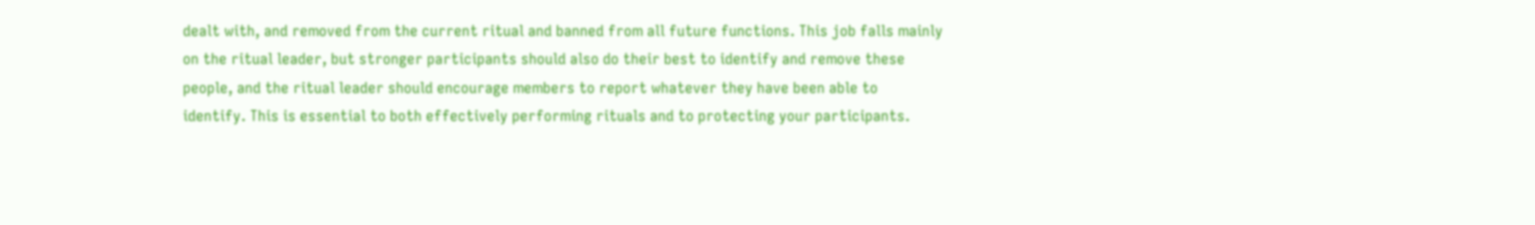dealt with, and removed from the current ritual and banned from all future functions. This job falls mainly on the ritual leader, but stronger participants should also do their best to identify and remove these people, and the ritual leader should encourage members to report whatever they have been able to identify. This is essential to both effectively performing rituals and to protecting your participants.